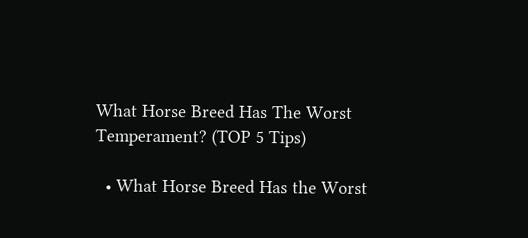What Horse Breed Has The Worst Temperament? (TOP 5 Tips)

  • What Horse Breed Has the Worst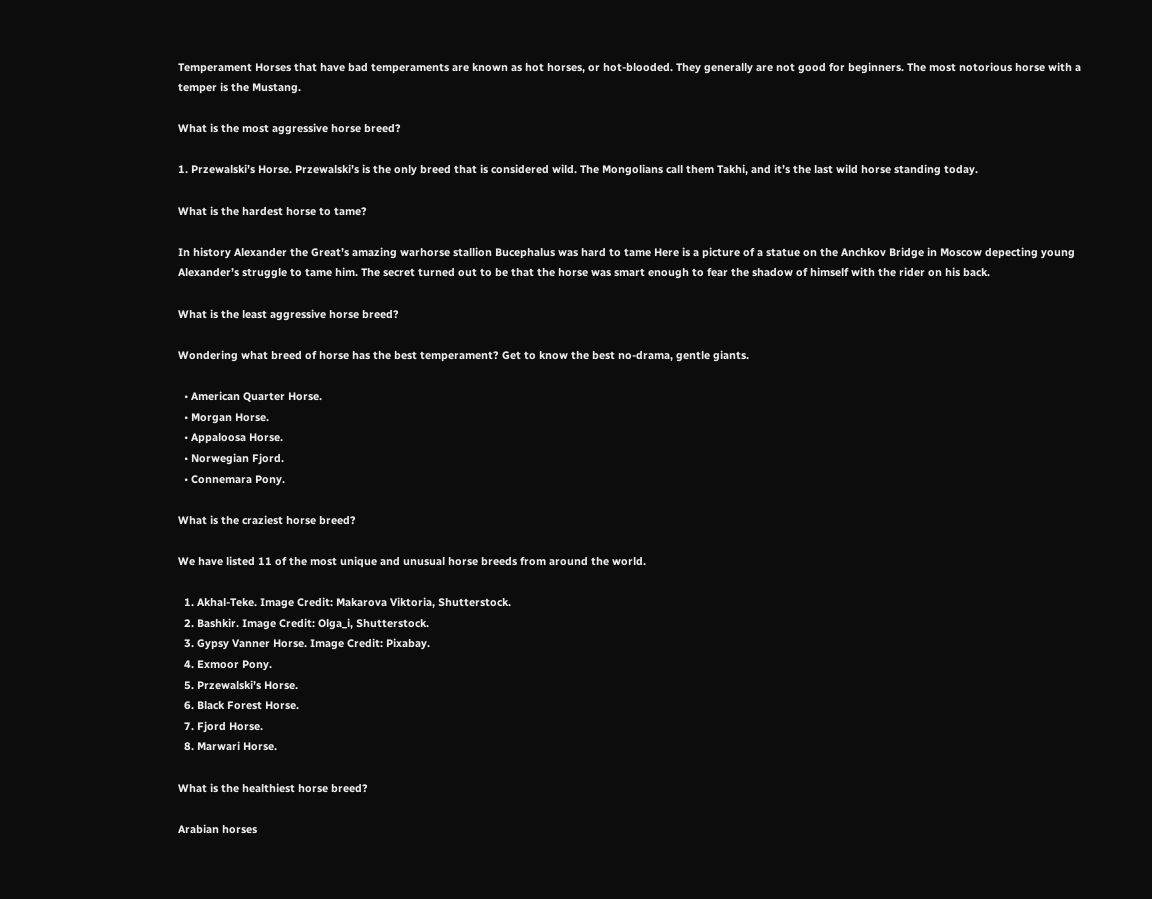Temperament Horses that have bad temperaments are known as hot horses, or hot-blooded. They generally are not good for beginners. The most notorious horse with a temper is the Mustang.

What is the most aggressive horse breed?

1. Przewalski’s Horse. Przewalski’s is the only breed that is considered wild. The Mongolians call them Takhi, and it’s the last wild horse standing today.

What is the hardest horse to tame?

In history Alexander the Great’s amazing warhorse stallion Bucephalus was hard to tame Here is a picture of a statue on the Anchkov Bridge in Moscow depecting young Alexander’s struggle to tame him. The secret turned out to be that the horse was smart enough to fear the shadow of himself with the rider on his back.

What is the least aggressive horse breed?

Wondering what breed of horse has the best temperament? Get to know the best no-drama, gentle giants.

  • American Quarter Horse.
  • Morgan Horse.
  • Appaloosa Horse.
  • Norwegian Fjord.
  • Connemara Pony.

What is the craziest horse breed?

We have listed 11 of the most unique and unusual horse breeds from around the world.

  1. Akhal-Teke. Image Credit: Makarova Viktoria, Shutterstock.
  2. Bashkir. Image Credit: Olga_i, Shutterstock.
  3. Gypsy Vanner Horse. Image Credit: Pixabay.
  4. Exmoor Pony.
  5. Przewalski’s Horse.
  6. Black Forest Horse.
  7. Fjord Horse.
  8. Marwari Horse.

What is the healthiest horse breed?

Arabian horses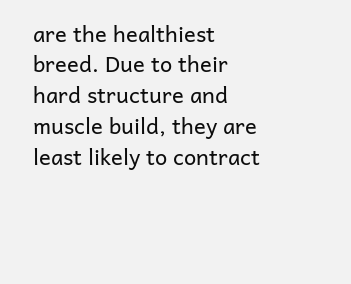are the healthiest breed. Due to their hard structure and muscle build, they are least likely to contract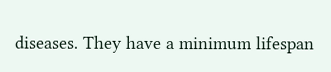diseases. They have a minimum lifespan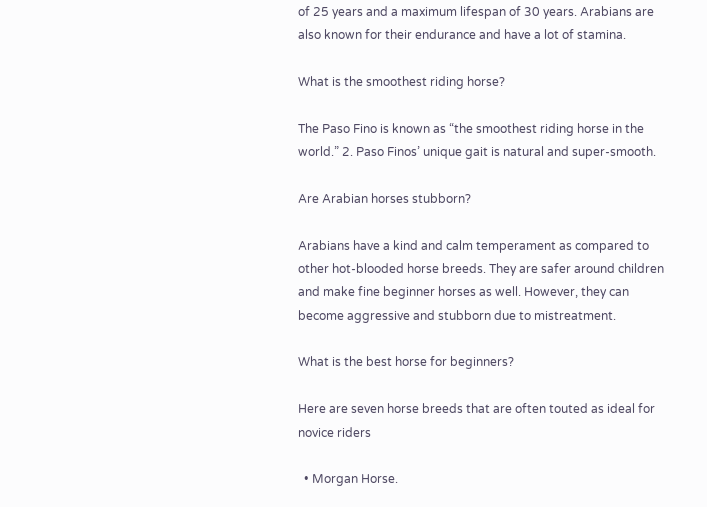of 25 years and a maximum lifespan of 30 years. Arabians are also known for their endurance and have a lot of stamina.

What is the smoothest riding horse?

The Paso Fino is known as “the smoothest riding horse in the world.” 2. Paso Finos’ unique gait is natural and super-smooth.

Are Arabian horses stubborn?

Arabians have a kind and calm temperament as compared to other hot-blooded horse breeds. They are safer around children and make fine beginner horses as well. However, they can become aggressive and stubborn due to mistreatment.

What is the best horse for beginners?

Here are seven horse breeds that are often touted as ideal for novice riders

  • Morgan Horse.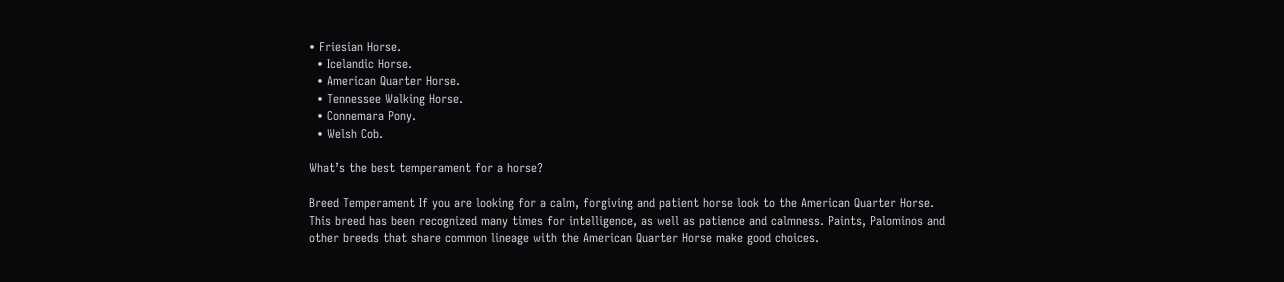• Friesian Horse.
  • Icelandic Horse.
  • American Quarter Horse.
  • Tennessee Walking Horse.
  • Connemara Pony.
  • Welsh Cob.

What’s the best temperament for a horse?

Breed Temperament If you are looking for a calm, forgiving and patient horse look to the American Quarter Horse. This breed has been recognized many times for intelligence, as well as patience and calmness. Paints, Palominos and other breeds that share common lineage with the American Quarter Horse make good choices.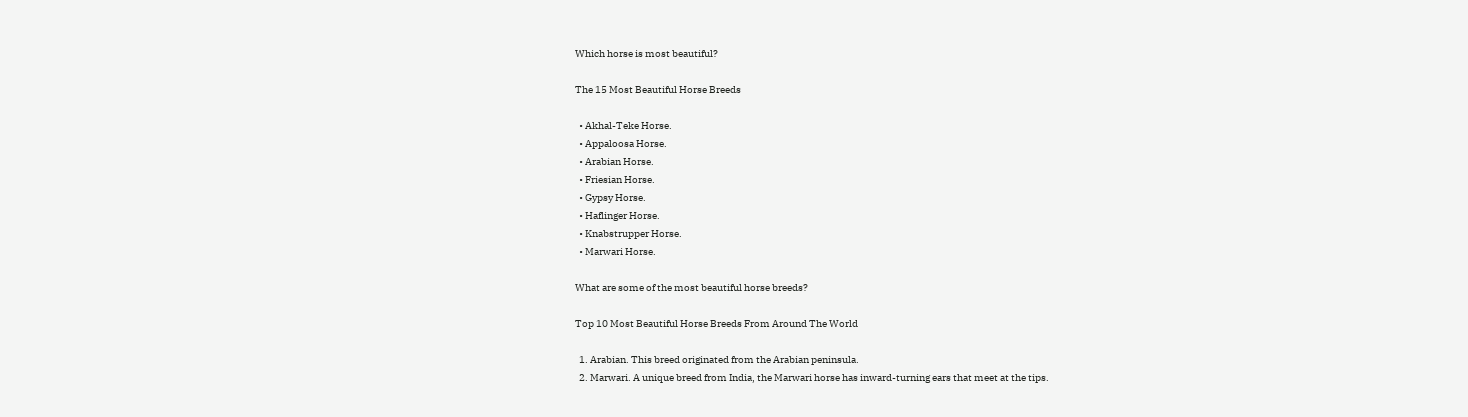Which horse is most beautiful?

The 15 Most Beautiful Horse Breeds

  • Akhal-Teke Horse.
  • Appaloosa Horse.
  • Arabian Horse.
  • Friesian Horse.
  • Gypsy Horse.
  • Haflinger Horse.
  • Knabstrupper Horse.
  • Marwari Horse.

What are some of the most beautiful horse breeds?

Top 10 Most Beautiful Horse Breeds From Around The World

  1. Arabian. This breed originated from the Arabian peninsula.
  2. Marwari. A unique breed from India, the Marwari horse has inward-turning ears that meet at the tips.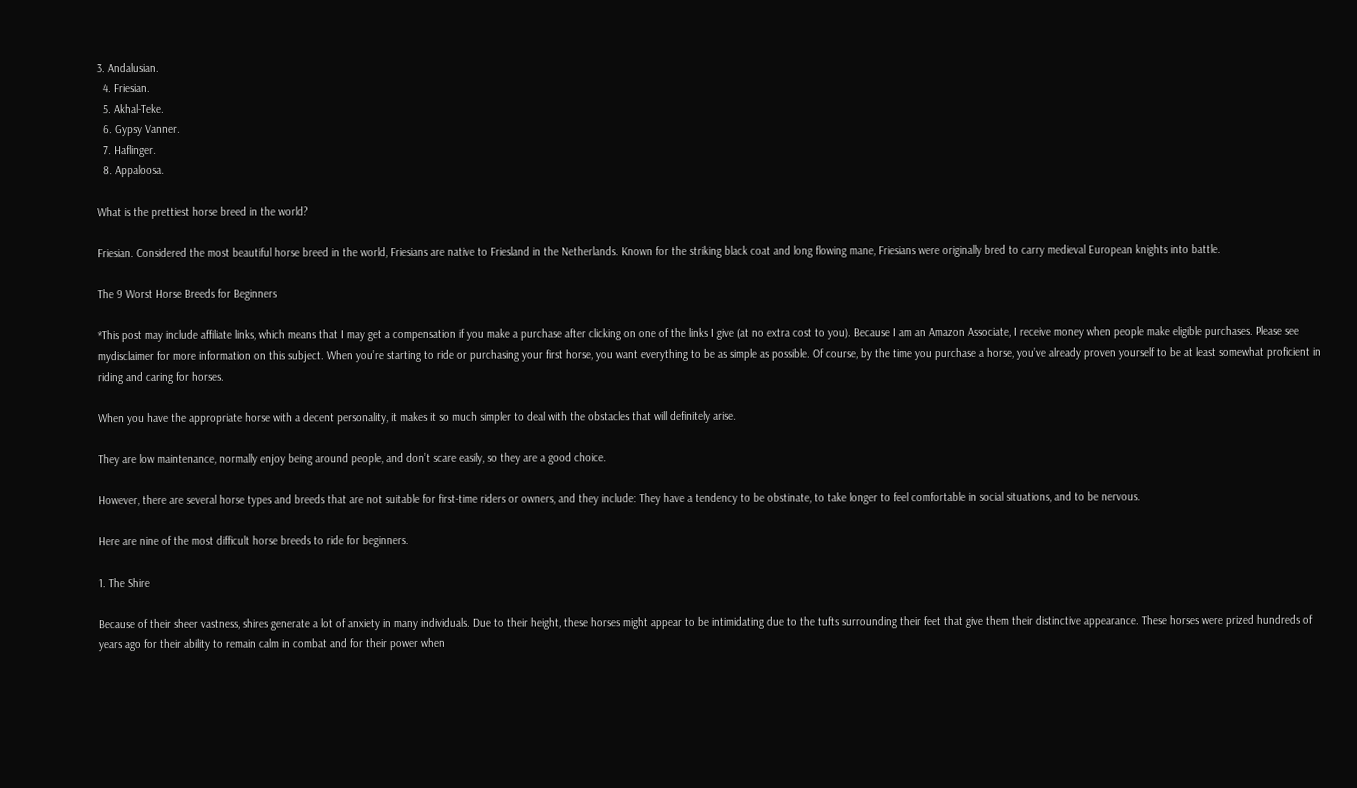3. Andalusian.
  4. Friesian.
  5. Akhal-Teke.
  6. Gypsy Vanner.
  7. Haflinger.
  8. Appaloosa.

What is the prettiest horse breed in the world?

Friesian. Considered the most beautiful horse breed in the world, Friesians are native to Friesland in the Netherlands. Known for the striking black coat and long flowing mane, Friesians were originally bred to carry medieval European knights into battle.

The 9 Worst Horse Breeds for Beginners

*This post may include affiliate links, which means that I may get a compensation if you make a purchase after clicking on one of the links I give (at no extra cost to you). Because I am an Amazon Associate, I receive money when people make eligible purchases. Please see mydisclaimer for more information on this subject. When you’re starting to ride or purchasing your first horse, you want everything to be as simple as possible. Of course, by the time you purchase a horse, you’ve already proven yourself to be at least somewhat proficient in riding and caring for horses.

When you have the appropriate horse with a decent personality, it makes it so much simpler to deal with the obstacles that will definitely arise.

They are low maintenance, normally enjoy being around people, and don’t scare easily, so they are a good choice.

However, there are several horse types and breeds that are not suitable for first-time riders or owners, and they include: They have a tendency to be obstinate, to take longer to feel comfortable in social situations, and to be nervous.

Here are nine of the most difficult horse breeds to ride for beginners.

1. The Shire

Because of their sheer vastness, shires generate a lot of anxiety in many individuals. Due to their height, these horses might appear to be intimidating due to the tufts surrounding their feet that give them their distinctive appearance. These horses were prized hundreds of years ago for their ability to remain calm in combat and for their power when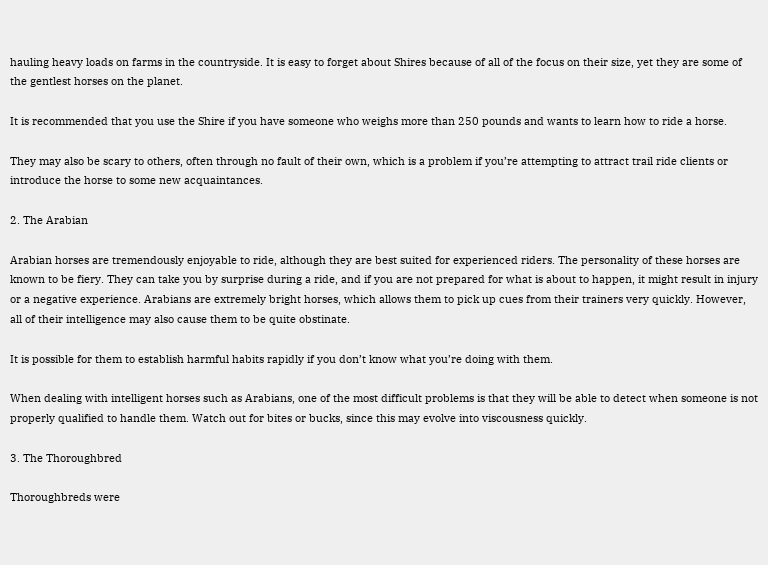hauling heavy loads on farms in the countryside. It is easy to forget about Shires because of all of the focus on their size, yet they are some of the gentlest horses on the planet.

It is recommended that you use the Shire if you have someone who weighs more than 250 pounds and wants to learn how to ride a horse.

They may also be scary to others, often through no fault of their own, which is a problem if you’re attempting to attract trail ride clients or introduce the horse to some new acquaintances.

2. The Arabian

Arabian horses are tremendously enjoyable to ride, although they are best suited for experienced riders. The personality of these horses are known to be fiery. They can take you by surprise during a ride, and if you are not prepared for what is about to happen, it might result in injury or a negative experience. Arabians are extremely bright horses, which allows them to pick up cues from their trainers very quickly. However, all of their intelligence may also cause them to be quite obstinate.

It is possible for them to establish harmful habits rapidly if you don’t know what you’re doing with them.

When dealing with intelligent horses such as Arabians, one of the most difficult problems is that they will be able to detect when someone is not properly qualified to handle them. Watch out for bites or bucks, since this may evolve into viscousness quickly.

3. The Thoroughbred

Thoroughbreds were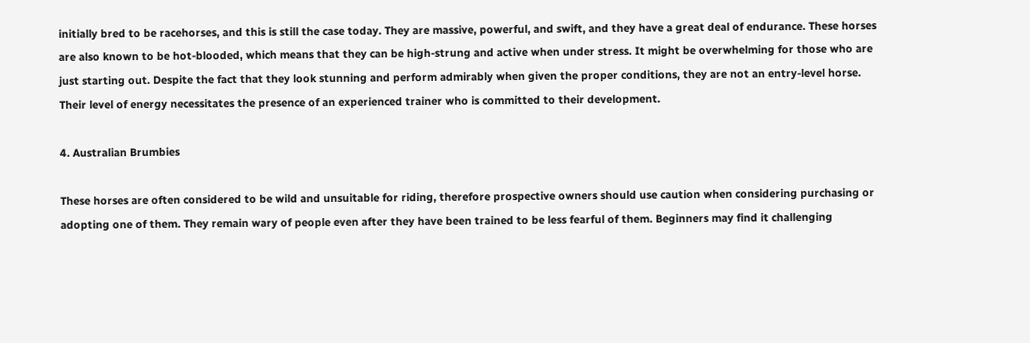initially bred to be racehorses, and this is still the case today. They are massive, powerful, and swift, and they have a great deal of endurance. These horses are also known to be hot-blooded, which means that they can be high-strung and active when under stress. It might be overwhelming for those who are just starting out. Despite the fact that they look stunning and perform admirably when given the proper conditions, they are not an entry-level horse. Their level of energy necessitates the presence of an experienced trainer who is committed to their development.

4. Australian Brumbies

These horses are often considered to be wild and unsuitable for riding, therefore prospective owners should use caution when considering purchasing or adopting one of them. They remain wary of people even after they have been trained to be less fearful of them. Beginners may find it challenging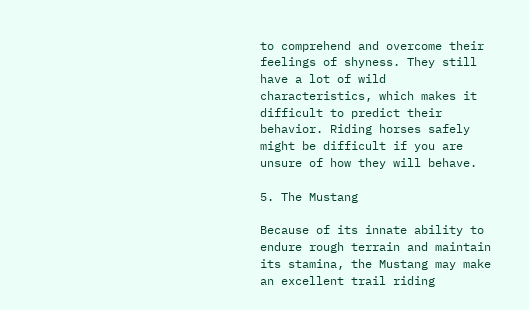to comprehend and overcome their feelings of shyness. They still have a lot of wild characteristics, which makes it difficult to predict their behavior. Riding horses safely might be difficult if you are unsure of how they will behave.

5. The Mustang

Because of its innate ability to endure rough terrain and maintain its stamina, the Mustang may make an excellent trail riding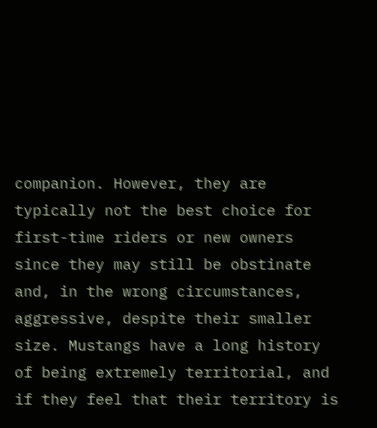companion. However, they are typically not the best choice for first-time riders or new owners since they may still be obstinate and, in the wrong circumstances, aggressive, despite their smaller size. Mustangs have a long history of being extremely territorial, and if they feel that their territory is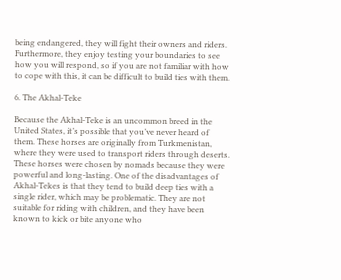being endangered, they will fight their owners and riders. Furthermore, they enjoy testing your boundaries to see how you will respond, so if you are not familiar with how to cope with this, it can be difficult to build ties with them.

6. The Akhal-Teke

Because the Akhal-Teke is an uncommon breed in the United States, it’s possible that you’ve never heard of them. These horses are originally from Turkmenistan, where they were used to transport riders through deserts. These horses were chosen by nomads because they were powerful and long-lasting. One of the disadvantages of Akhal-Tekes is that they tend to build deep ties with a single rider, which may be problematic. They are not suitable for riding with children, and they have been known to kick or bite anyone who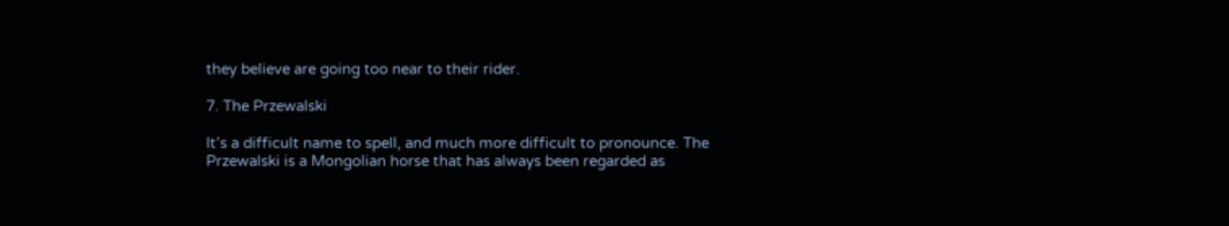they believe are going too near to their rider.

7. The Przewalski

It’s a difficult name to spell, and much more difficult to pronounce. The Przewalski is a Mongolian horse that has always been regarded as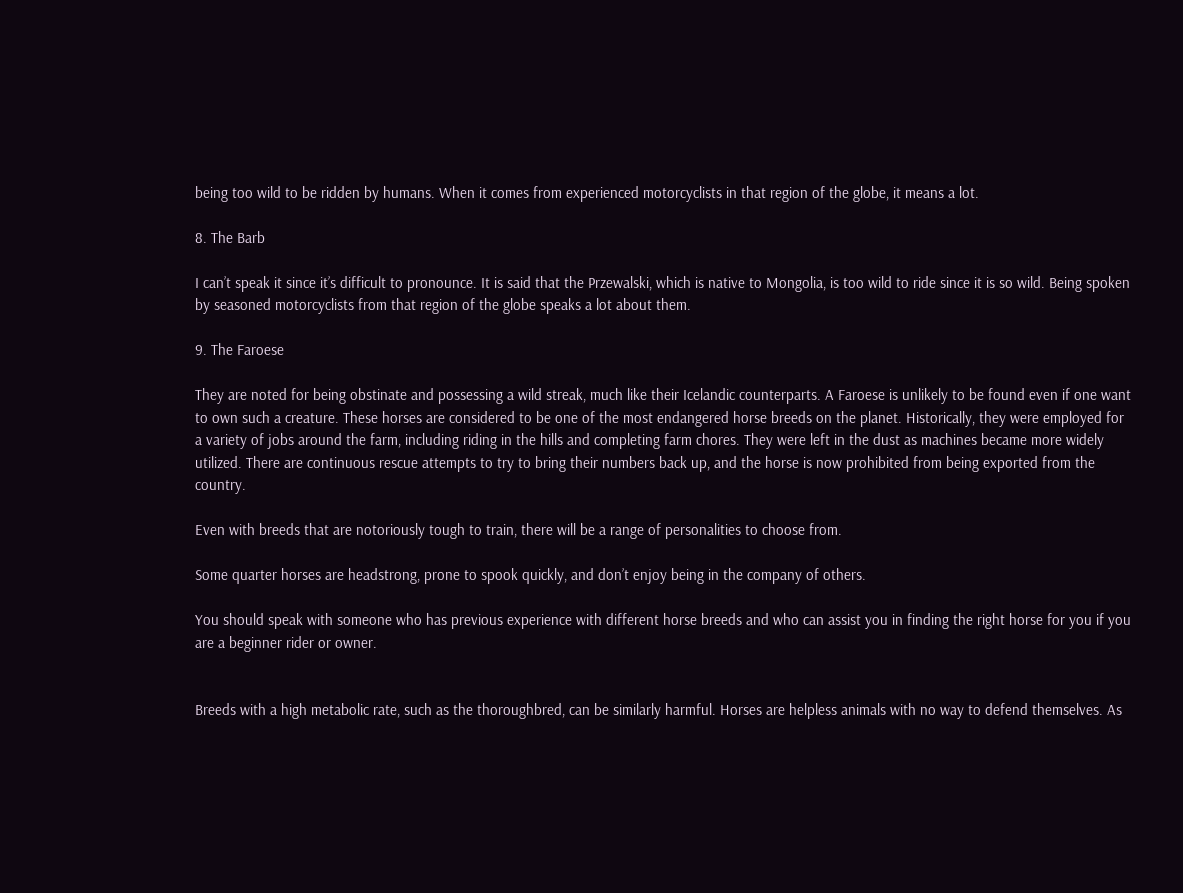being too wild to be ridden by humans. When it comes from experienced motorcyclists in that region of the globe, it means a lot.

8. The Barb

I can’t speak it since it’s difficult to pronounce. It is said that the Przewalski, which is native to Mongolia, is too wild to ride since it is so wild. Being spoken by seasoned motorcyclists from that region of the globe speaks a lot about them.

9. The Faroese

They are noted for being obstinate and possessing a wild streak, much like their Icelandic counterparts. A Faroese is unlikely to be found even if one want to own such a creature. These horses are considered to be one of the most endangered horse breeds on the planet. Historically, they were employed for a variety of jobs around the farm, including riding in the hills and completing farm chores. They were left in the dust as machines became more widely utilized. There are continuous rescue attempts to try to bring their numbers back up, and the horse is now prohibited from being exported from the country.

Even with breeds that are notoriously tough to train, there will be a range of personalities to choose from.

Some quarter horses are headstrong, prone to spook quickly, and don’t enjoy being in the company of others.

You should speak with someone who has previous experience with different horse breeds and who can assist you in finding the right horse for you if you are a beginner rider or owner.


Breeds with a high metabolic rate, such as the thoroughbred, can be similarly harmful. Horses are helpless animals with no way to defend themselves. As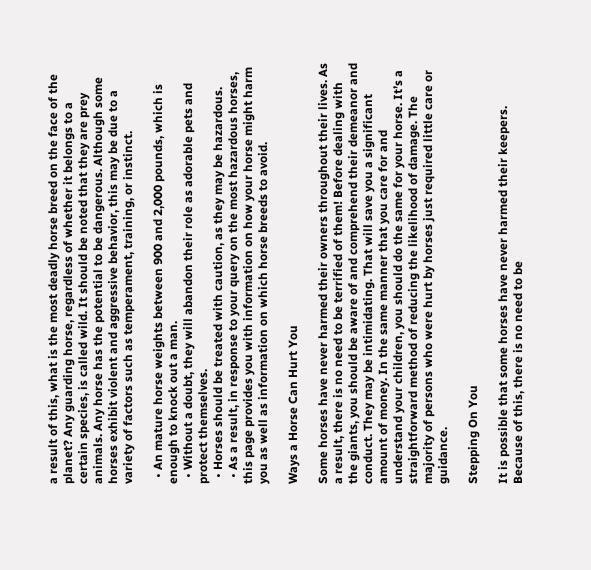a result of this, what is the most deadly horse breed on the face of the planet? Any guarding horse, regardless of whether it belongs to a certain species, is called wild. It should be noted that they are prey animals. Any horse has the potential to be dangerous. Although some horses exhibit violent and aggressive behavior, this may be due to a variety of factors such as temperament, training, or instinct.

  • An mature horse weights between 900 and 2,000 pounds, which is enough to knock out a man.
  • Without a doubt, they will abandon their role as adorable pets and protect themselves.
  • Horses should be treated with caution, as they may be hazardous.
  • As a result, in response to your query on the most hazardous horses, this page provides you with information on how your horse might harm you as well as information on which horse breeds to avoid.

Ways a Horse Can Hurt You

Some horses have never harmed their owners throughout their lives. As a result, there is no need to be terrified of them! Before dealing with the giants, you should be aware of and comprehend their demeanor and conduct. They may be intimidating. That will save you a significant amount of money. In the same manner that you care for and understand your children, you should do the same for your horse. It’s a straightforward method of reducing the likelihood of damage. The majority of persons who were hurt by horses just required little care or guidance.

Stepping On You

It is possible that some horses have never harmed their keepers. Because of this, there is no need to be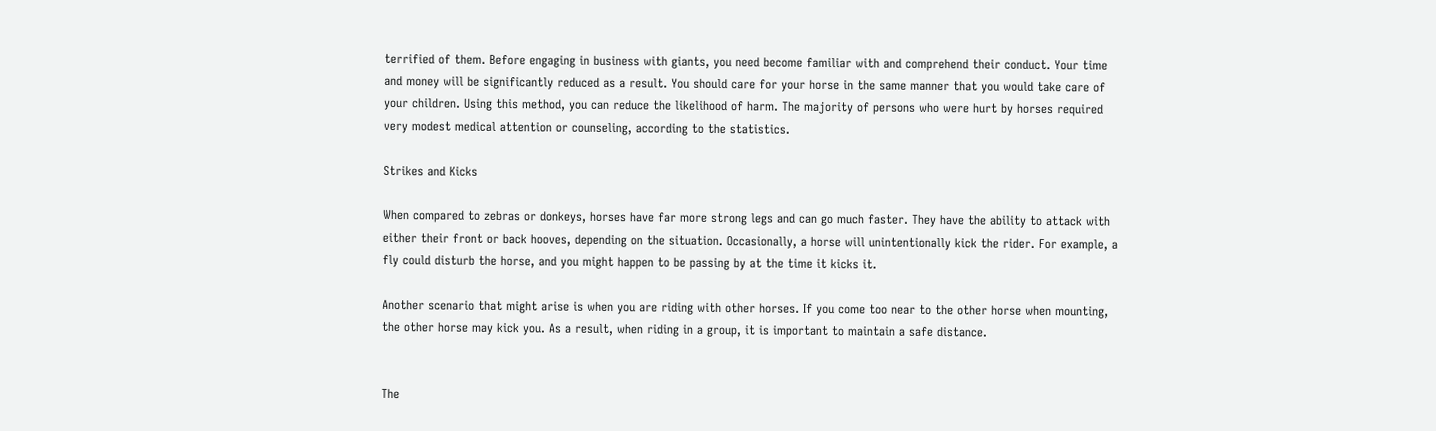terrified of them. Before engaging in business with giants, you need become familiar with and comprehend their conduct. Your time and money will be significantly reduced as a result. You should care for your horse in the same manner that you would take care of your children. Using this method, you can reduce the likelihood of harm. The majority of persons who were hurt by horses required very modest medical attention or counseling, according to the statistics.

Strikes and Kicks

When compared to zebras or donkeys, horses have far more strong legs and can go much faster. They have the ability to attack with either their front or back hooves, depending on the situation. Occasionally, a horse will unintentionally kick the rider. For example, a fly could disturb the horse, and you might happen to be passing by at the time it kicks it.

Another scenario that might arise is when you are riding with other horses. If you come too near to the other horse when mounting, the other horse may kick you. As a result, when riding in a group, it is important to maintain a safe distance.


The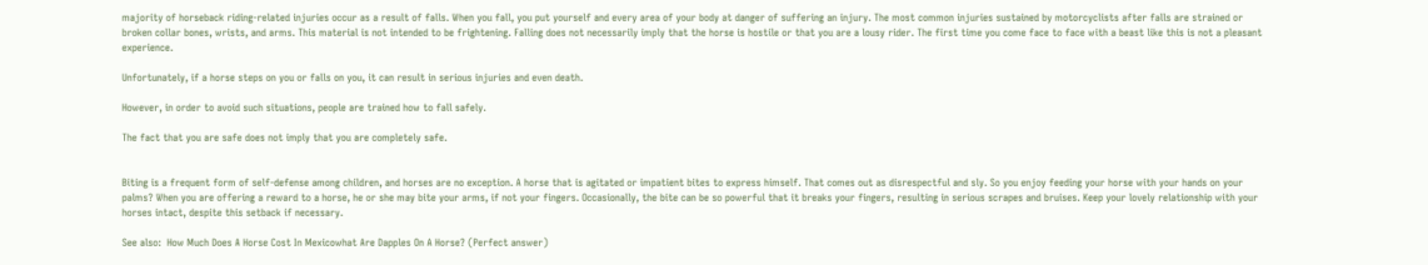majority of horseback riding-related injuries occur as a result of falls. When you fall, you put yourself and every area of your body at danger of suffering an injury. The most common injuries sustained by motorcyclists after falls are strained or broken collar bones, wrists, and arms. This material is not intended to be frightening. Falling does not necessarily imply that the horse is hostile or that you are a lousy rider. The first time you come face to face with a beast like this is not a pleasant experience.

Unfortunately, if a horse steps on you or falls on you, it can result in serious injuries and even death.

However, in order to avoid such situations, people are trained how to fall safely.

The fact that you are safe does not imply that you are completely safe.


Biting is a frequent form of self-defense among children, and horses are no exception. A horse that is agitated or impatient bites to express himself. That comes out as disrespectful and sly. So you enjoy feeding your horse with your hands on your palms? When you are offering a reward to a horse, he or she may bite your arms, if not your fingers. Occasionally, the bite can be so powerful that it breaks your fingers, resulting in serious scrapes and bruises. Keep your lovely relationship with your horses intact, despite this setback if necessary.

See also:  How Much Does A Horse Cost In Mexicowhat Are Dapples On A Horse? (Perfect answer)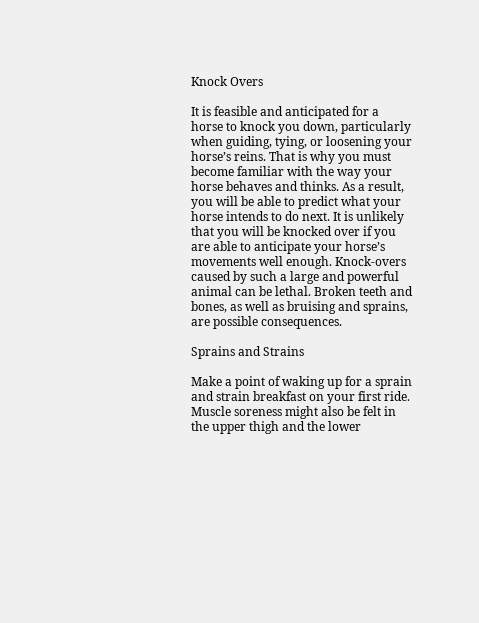Knock Overs

It is feasible and anticipated for a horse to knock you down, particularly when guiding, tying, or loosening your horse’s reins. That is why you must become familiar with the way your horse behaves and thinks. As a result, you will be able to predict what your horse intends to do next. It is unlikely that you will be knocked over if you are able to anticipate your horse’s movements well enough. Knock-overs caused by such a large and powerful animal can be lethal. Broken teeth and bones, as well as bruising and sprains, are possible consequences.

Sprains and Strains

Make a point of waking up for a sprain and strain breakfast on your first ride. Muscle soreness might also be felt in the upper thigh and the lower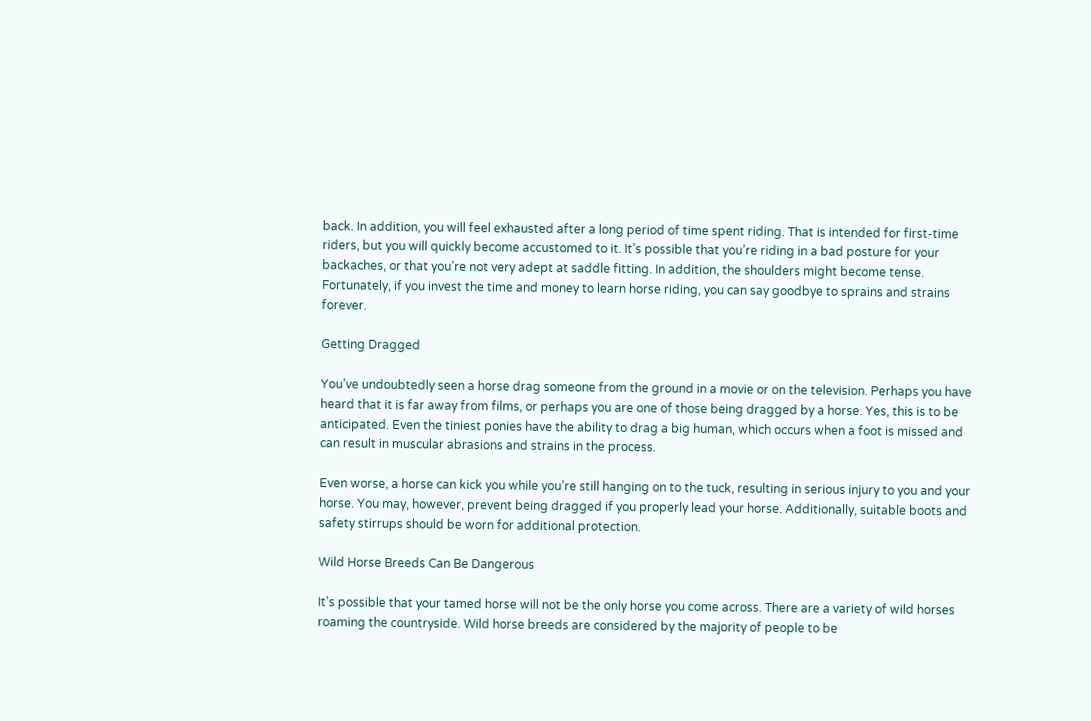back. In addition, you will feel exhausted after a long period of time spent riding. That is intended for first-time riders, but you will quickly become accustomed to it. It’s possible that you’re riding in a bad posture for your backaches, or that you’re not very adept at saddle fitting. In addition, the shoulders might become tense. Fortunately, if you invest the time and money to learn horse riding, you can say goodbye to sprains and strains forever.

Getting Dragged

You’ve undoubtedly seen a horse drag someone from the ground in a movie or on the television. Perhaps you have heard that it is far away from films, or perhaps you are one of those being dragged by a horse. Yes, this is to be anticipated. Even the tiniest ponies have the ability to drag a big human, which occurs when a foot is missed and can result in muscular abrasions and strains in the process.

Even worse, a horse can kick you while you’re still hanging on to the tuck, resulting in serious injury to you and your horse. You may, however, prevent being dragged if you properly lead your horse. Additionally, suitable boots and safety stirrups should be worn for additional protection.

Wild Horse Breeds Can Be Dangerous

It’s possible that your tamed horse will not be the only horse you come across. There are a variety of wild horses roaming the countryside. Wild horse breeds are considered by the majority of people to be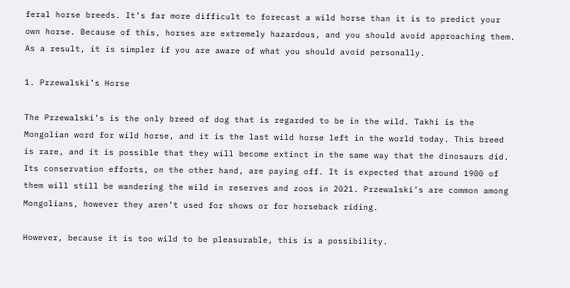feral horse breeds. It’s far more difficult to forecast a wild horse than it is to predict your own horse. Because of this, horses are extremely hazardous, and you should avoid approaching them. As a result, it is simpler if you are aware of what you should avoid personally.

1. Przewalski’s Horse

The Przewalski’s is the only breed of dog that is regarded to be in the wild. Takhi is the Mongolian word for wild horse, and it is the last wild horse left in the world today. This breed is rare, and it is possible that they will become extinct in the same way that the dinosaurs did. Its conservation efforts, on the other hand, are paying off. It is expected that around 1900 of them will still be wandering the wild in reserves and zoos in 2021. Przewalski’s are common among Mongolians, however they aren’t used for shows or for horseback riding.

However, because it is too wild to be pleasurable, this is a possibility.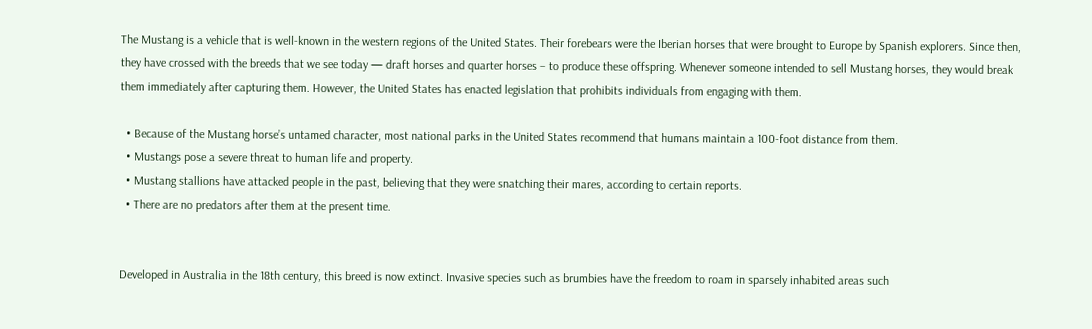The Mustang is a vehicle that is well-known in the western regions of the United States. Their forebears were the Iberian horses that were brought to Europe by Spanish explorers. Since then, they have crossed with the breeds that we see today — draft horses and quarter horses – to produce these offspring. Whenever someone intended to sell Mustang horses, they would break them immediately after capturing them. However, the United States has enacted legislation that prohibits individuals from engaging with them.

  • Because of the Mustang horse’s untamed character, most national parks in the United States recommend that humans maintain a 100-foot distance from them.
  • Mustangs pose a severe threat to human life and property.
  • Mustang stallions have attacked people in the past, believing that they were snatching their mares, according to certain reports.
  • There are no predators after them at the present time.


Developed in Australia in the 18th century, this breed is now extinct. Invasive species such as brumbies have the freedom to roam in sparsely inhabited areas such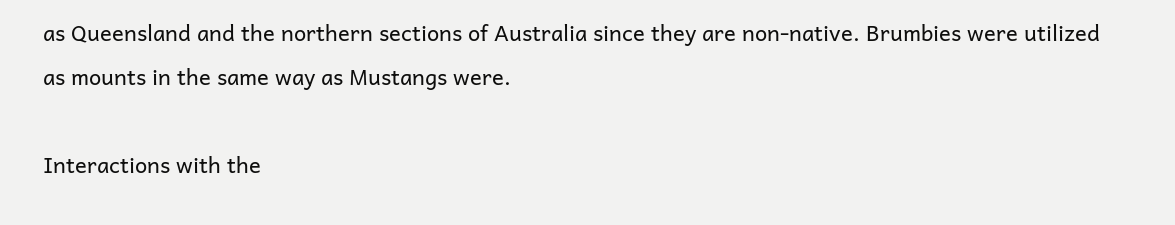as Queensland and the northern sections of Australia since they are non-native. Brumbies were utilized as mounts in the same way as Mustangs were.

Interactions with the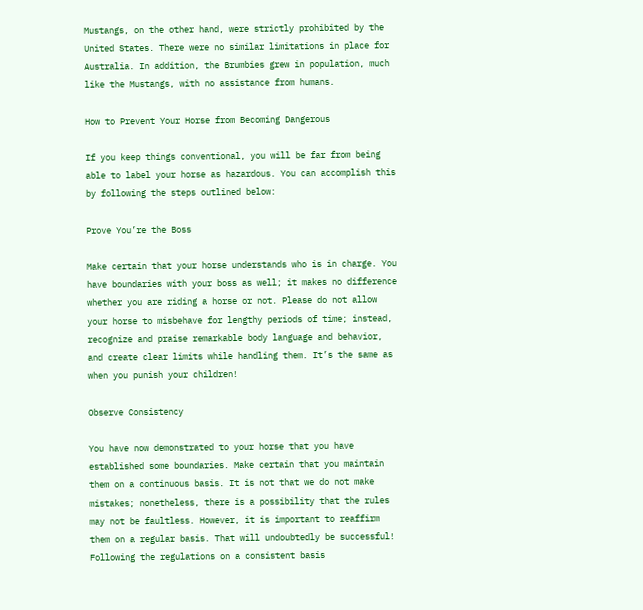Mustangs, on the other hand, were strictly prohibited by the United States. There were no similar limitations in place for Australia. In addition, the Brumbies grew in population, much like the Mustangs, with no assistance from humans.

How to Prevent Your Horse from Becoming Dangerous

If you keep things conventional, you will be far from being able to label your horse as hazardous. You can accomplish this by following the steps outlined below:

Prove You’re the Boss

Make certain that your horse understands who is in charge. You have boundaries with your boss as well; it makes no difference whether you are riding a horse or not. Please do not allow your horse to misbehave for lengthy periods of time; instead, recognize and praise remarkable body language and behavior, and create clear limits while handling them. It’s the same as when you punish your children!

Observe Consistency

You have now demonstrated to your horse that you have established some boundaries. Make certain that you maintain them on a continuous basis. It is not that we do not make mistakes; nonetheless, there is a possibility that the rules may not be faultless. However, it is important to reaffirm them on a regular basis. That will undoubtedly be successful! Following the regulations on a consistent basis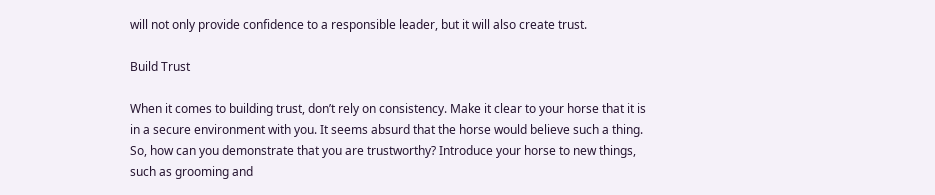will not only provide confidence to a responsible leader, but it will also create trust.

Build Trust

When it comes to building trust, don’t rely on consistency. Make it clear to your horse that it is in a secure environment with you. It seems absurd that the horse would believe such a thing. So, how can you demonstrate that you are trustworthy? Introduce your horse to new things, such as grooming and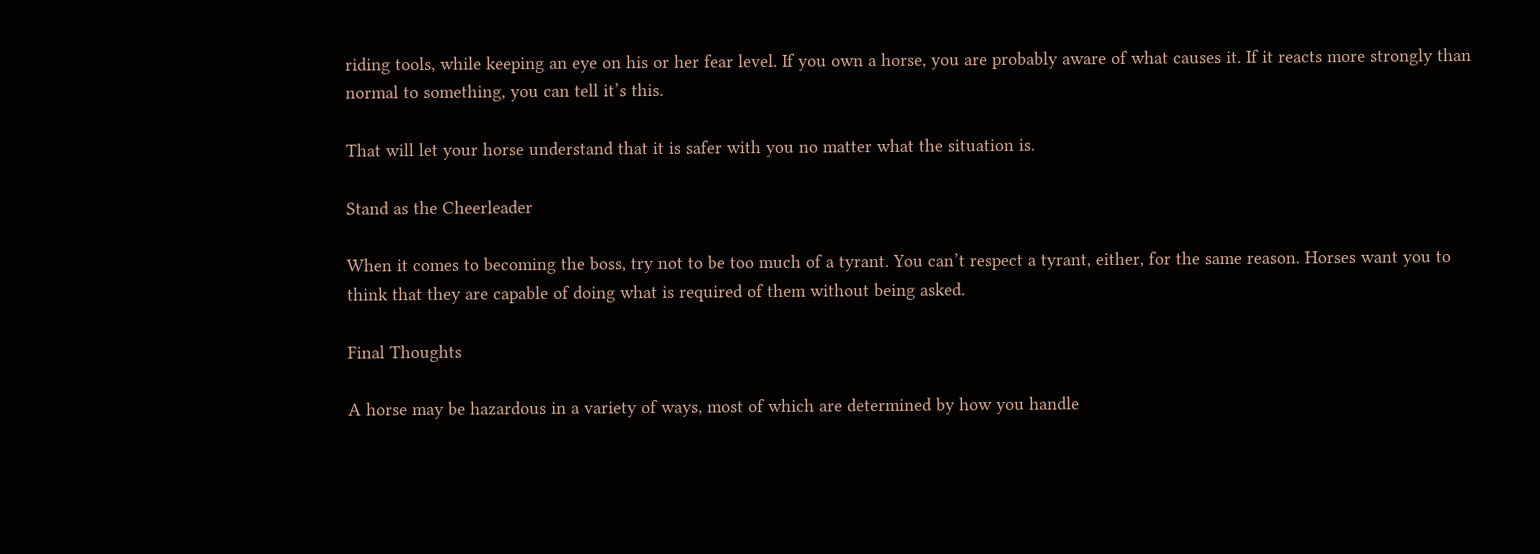riding tools, while keeping an eye on his or her fear level. If you own a horse, you are probably aware of what causes it. If it reacts more strongly than normal to something, you can tell it’s this.

That will let your horse understand that it is safer with you no matter what the situation is.

Stand as the Cheerleader

When it comes to becoming the boss, try not to be too much of a tyrant. You can’t respect a tyrant, either, for the same reason. Horses want you to think that they are capable of doing what is required of them without being asked.

Final Thoughts

A horse may be hazardous in a variety of ways, most of which are determined by how you handle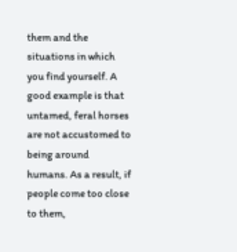them and the situations in which you find yourself. A good example is that untamed, feral horses are not accustomed to being around humans. As a result, if people come too close to them,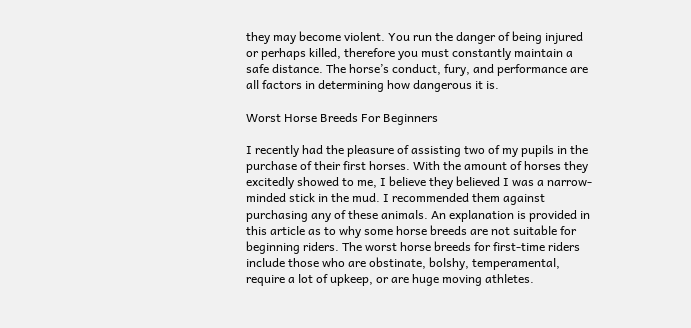they may become violent. You run the danger of being injured or perhaps killed, therefore you must constantly maintain a safe distance. The horse’s conduct, fury, and performance are all factors in determining how dangerous it is.

Worst Horse Breeds For Beginners

I recently had the pleasure of assisting two of my pupils in the purchase of their first horses. With the amount of horses they excitedly showed to me, I believe they believed I was a narrow-minded stick in the mud. I recommended them against purchasing any of these animals. An explanation is provided in this article as to why some horse breeds are not suitable for beginning riders. The worst horse breeds for first-time riders include those who are obstinate, bolshy, temperamental, require a lot of upkeep, or are huge moving athletes.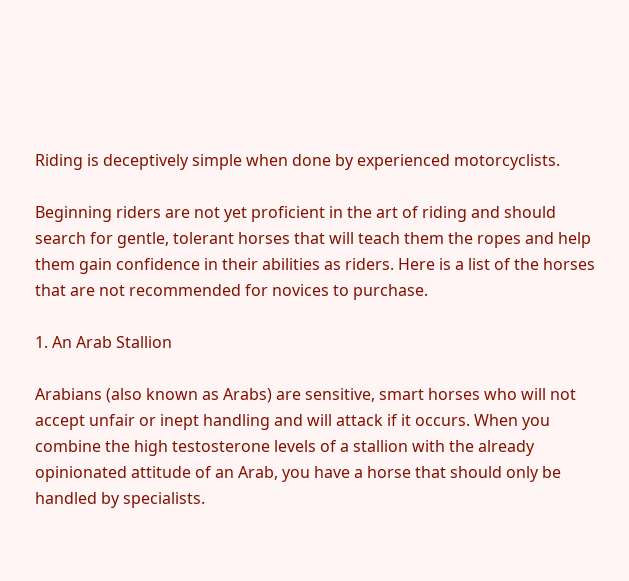Riding is deceptively simple when done by experienced motorcyclists.

Beginning riders are not yet proficient in the art of riding and should search for gentle, tolerant horses that will teach them the ropes and help them gain confidence in their abilities as riders. Here is a list of the horses that are not recommended for novices to purchase.

1. An Arab Stallion

Arabians (also known as Arabs) are sensitive, smart horses who will not accept unfair or inept handling and will attack if it occurs. When you combine the high testosterone levels of a stallion with the already opinionated attitude of an Arab, you have a horse that should only be handled by specialists.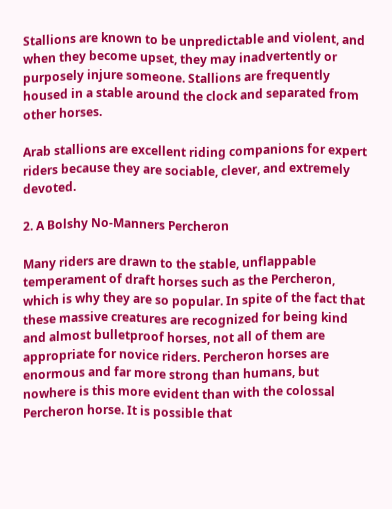Stallions are known to be unpredictable and violent, and when they become upset, they may inadvertently or purposely injure someone. Stallions are frequently housed in a stable around the clock and separated from other horses.

Arab stallions are excellent riding companions for expert riders because they are sociable, clever, and extremely devoted.

2. A Bolshy No-Manners Percheron

Many riders are drawn to the stable, unflappable temperament of draft horses such as the Percheron, which is why they are so popular. In spite of the fact that these massive creatures are recognized for being kind and almost bulletproof horses, not all of them are appropriate for novice riders. Percheron horses are enormous and far more strong than humans, but nowhere is this more evident than with the colossal Percheron horse. It is possible that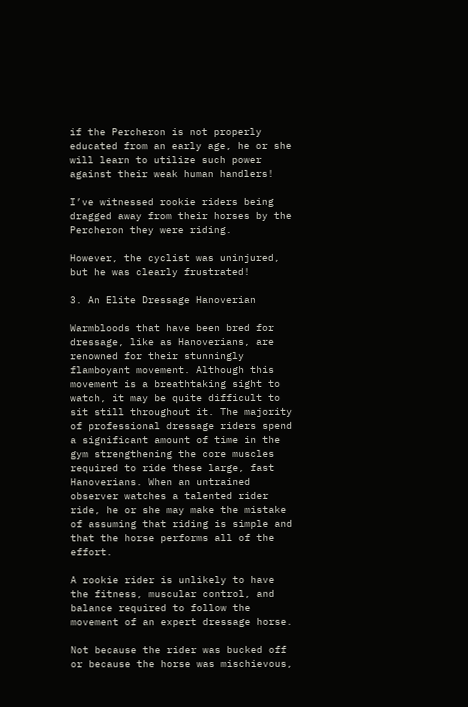if the Percheron is not properly educated from an early age, he or she will learn to utilize such power against their weak human handlers!

I’ve witnessed rookie riders being dragged away from their horses by the Percheron they were riding.

However, the cyclist was uninjured, but he was clearly frustrated!

3. An Elite Dressage Hanoverian

Warmbloods that have been bred for dressage, like as Hanoverians, are renowned for their stunningly flamboyant movement. Although this movement is a breathtaking sight to watch, it may be quite difficult to sit still throughout it. The majority of professional dressage riders spend a significant amount of time in the gym strengthening the core muscles required to ride these large, fast Hanoverians. When an untrained observer watches a talented rider ride, he or she may make the mistake of assuming that riding is simple and that the horse performs all of the effort.

A rookie rider is unlikely to have the fitness, muscular control, and balance required to follow the movement of an expert dressage horse.

Not because the rider was bucked off or because the horse was mischievous,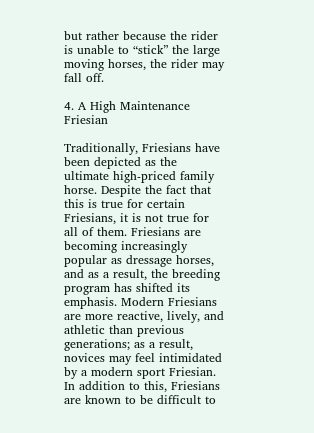but rather because the rider is unable to “stick” the large moving horses, the rider may fall off.

4. A High Maintenance Friesian

Traditionally, Friesians have been depicted as the ultimate high-priced family horse. Despite the fact that this is true for certain Friesians, it is not true for all of them. Friesians are becoming increasingly popular as dressage horses, and as a result, the breeding program has shifted its emphasis. Modern Friesians are more reactive, lively, and athletic than previous generations; as a result, novices may feel intimidated by a modern sport Friesian. In addition to this, Friesians are known to be difficult to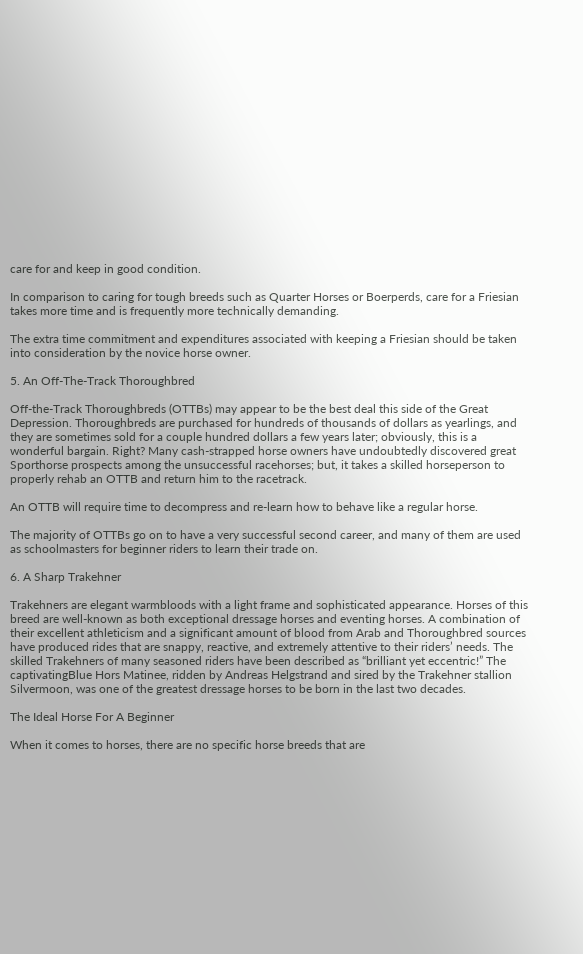care for and keep in good condition.

In comparison to caring for tough breeds such as Quarter Horses or Boerperds, care for a Friesian takes more time and is frequently more technically demanding.

The extra time commitment and expenditures associated with keeping a Friesian should be taken into consideration by the novice horse owner.

5. An Off-The-Track Thoroughbred

Off-the-Track Thoroughbreds (OTTBs) may appear to be the best deal this side of the Great Depression. Thoroughbreds are purchased for hundreds of thousands of dollars as yearlings, and they are sometimes sold for a couple hundred dollars a few years later; obviously, this is a wonderful bargain. Right? Many cash-strapped horse owners have undoubtedly discovered great Sporthorse prospects among the unsuccessful racehorses; but, it takes a skilled horseperson to properly rehab an OTTB and return him to the racetrack.

An OTTB will require time to decompress and re-learn how to behave like a regular horse.

The majority of OTTBs go on to have a very successful second career, and many of them are used as schoolmasters for beginner riders to learn their trade on.

6. A Sharp Trakehner

Trakehners are elegant warmbloods with a light frame and sophisticated appearance. Horses of this breed are well-known as both exceptional dressage horses and eventing horses. A combination of their excellent athleticism and a significant amount of blood from Arab and Thoroughbred sources have produced rides that are snappy, reactive, and extremely attentive to their riders’ needs. The skilled Trakehners of many seasoned riders have been described as “brilliant yet eccentric!” The captivatingBlue Hors Matinee, ridden by Andreas Helgstrand and sired by the Trakehner stallion Silvermoon, was one of the greatest dressage horses to be born in the last two decades.

The Ideal Horse For A Beginner

When it comes to horses, there are no specific horse breeds that are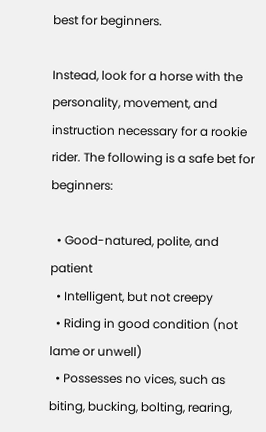best for beginners.

Instead, look for a horse with the personality, movement, and instruction necessary for a rookie rider. The following is a safe bet for beginners:

  • Good-natured, polite, and patient
  • Intelligent, but not creepy
  • Riding in good condition (not lame or unwell)
  • Possesses no vices, such as biting, bucking, bolting, rearing,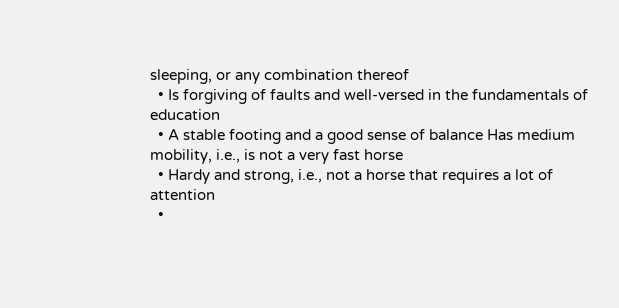sleeping, or any combination thereof
  • Is forgiving of faults and well-versed in the fundamentals of education
  • A stable footing and a good sense of balance Has medium mobility, i.e., is not a very fast horse
  • Hardy and strong, i.e., not a horse that requires a lot of attention
  •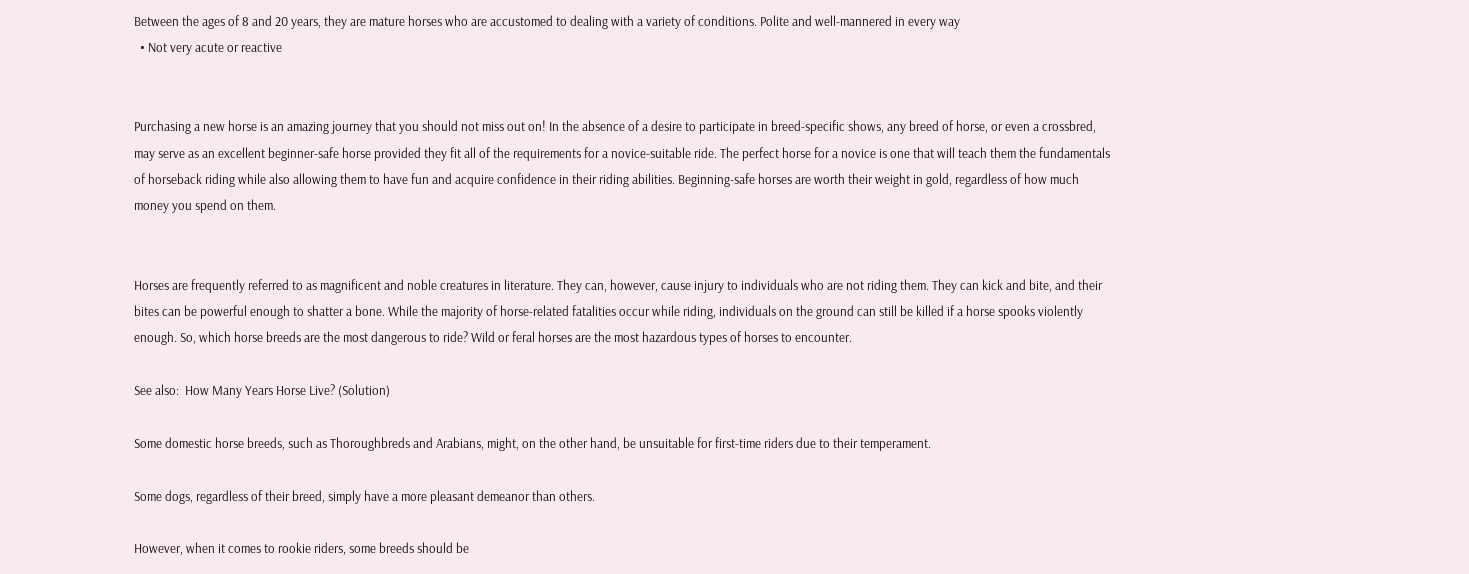Between the ages of 8 and 20 years, they are mature horses who are accustomed to dealing with a variety of conditions. Polite and well-mannered in every way
  • Not very acute or reactive


Purchasing a new horse is an amazing journey that you should not miss out on! In the absence of a desire to participate in breed-specific shows, any breed of horse, or even a crossbred, may serve as an excellent beginner-safe horse provided they fit all of the requirements for a novice-suitable ride. The perfect horse for a novice is one that will teach them the fundamentals of horseback riding while also allowing them to have fun and acquire confidence in their riding abilities. Beginning-safe horses are worth their weight in gold, regardless of how much money you spend on them.


Horses are frequently referred to as magnificent and noble creatures in literature. They can, however, cause injury to individuals who are not riding them. They can kick and bite, and their bites can be powerful enough to shatter a bone. While the majority of horse-related fatalities occur while riding, individuals on the ground can still be killed if a horse spooks violently enough. So, which horse breeds are the most dangerous to ride? Wild or feral horses are the most hazardous types of horses to encounter.

See also:  How Many Years Horse Live? (Solution)

Some domestic horse breeds, such as Thoroughbreds and Arabians, might, on the other hand, be unsuitable for first-time riders due to their temperament.

Some dogs, regardless of their breed, simply have a more pleasant demeanor than others.

However, when it comes to rookie riders, some breeds should be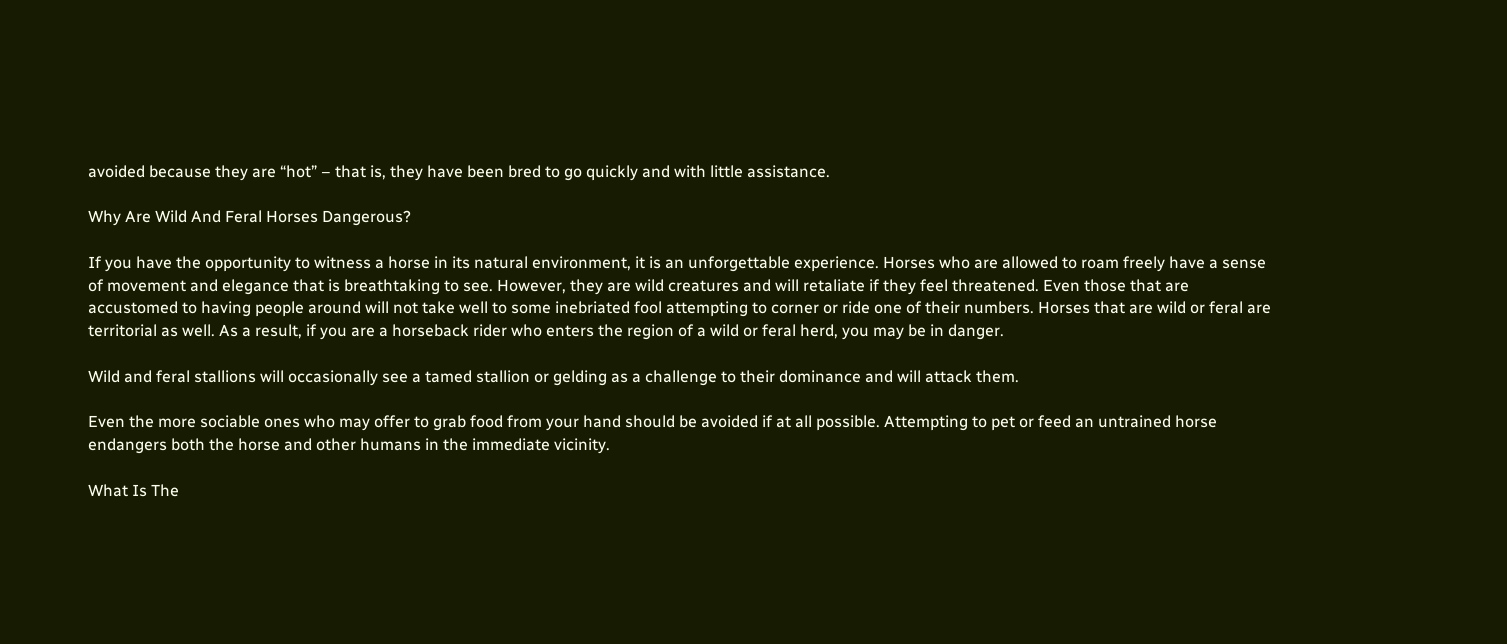avoided because they are “hot” – that is, they have been bred to go quickly and with little assistance.

Why Are Wild And Feral Horses Dangerous?

If you have the opportunity to witness a horse in its natural environment, it is an unforgettable experience. Horses who are allowed to roam freely have a sense of movement and elegance that is breathtaking to see. However, they are wild creatures and will retaliate if they feel threatened. Even those that are accustomed to having people around will not take well to some inebriated fool attempting to corner or ride one of their numbers. Horses that are wild or feral are territorial as well. As a result, if you are a horseback rider who enters the region of a wild or feral herd, you may be in danger.

Wild and feral stallions will occasionally see a tamed stallion or gelding as a challenge to their dominance and will attack them.

Even the more sociable ones who may offer to grab food from your hand should be avoided if at all possible. Attempting to pet or feed an untrained horse endangers both the horse and other humans in the immediate vicinity.

What Is The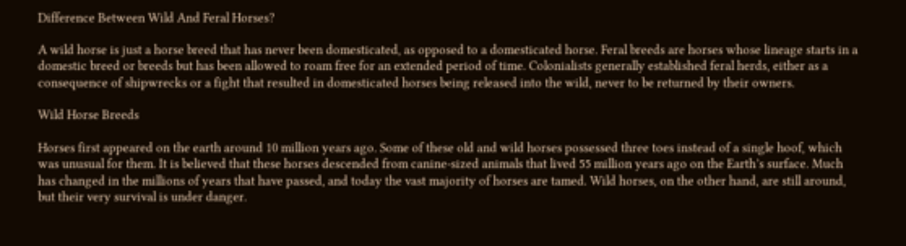Difference Between Wild And Feral Horses?

A wild horse is just a horse breed that has never been domesticated, as opposed to a domesticated horse. Feral breeds are horses whose lineage starts in a domestic breed or breeds but has been allowed to roam free for an extended period of time. Colonialists generally established feral herds, either as a consequence of shipwrecks or a fight that resulted in domesticated horses being released into the wild, never to be returned by their owners.

Wild Horse Breeds

Horses first appeared on the earth around 10 million years ago. Some of these old and wild horses possessed three toes instead of a single hoof, which was unusual for them. It is believed that these horses descended from canine-sized animals that lived 55 million years ago on the Earth’s surface. Much has changed in the millions of years that have passed, and today the vast majority of horses are tamed. Wild horses, on the other hand, are still around, but their very survival is under danger.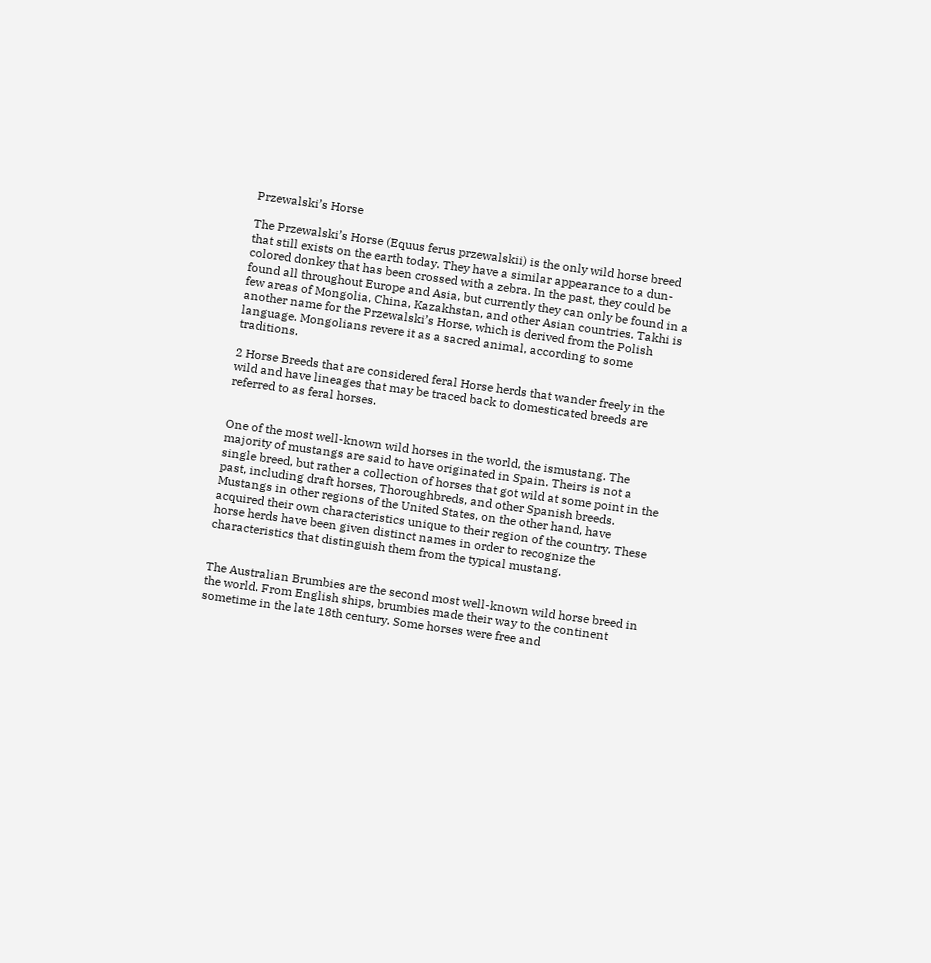Przewalski’s Horse

The Przewalski’s Horse (Equus ferus przewalskii) is the only wild horse breed that still exists on the earth today. They have a similar appearance to a dun-colored donkey that has been crossed with a zebra. In the past, they could be found all throughout Europe and Asia, but currently they can only be found in a few areas of Mongolia, China, Kazakhstan, and other Asian countries. Takhi is another name for the Przewalski’s Horse, which is derived from the Polish language. Mongolians revere it as a sacred animal, according to some traditions.

2 Horse Breeds that are considered feral Horse herds that wander freely in the wild and have lineages that may be traced back to domesticated breeds are referred to as feral horses.


One of the most well-known wild horses in the world, the ismustang. The majority of mustangs are said to have originated in Spain. Theirs is not a single breed, but rather a collection of horses that got wild at some point in the past, including draft horses, Thoroughbreds, and other Spanish breeds. Mustangs in other regions of the United States, on the other hand, have acquired their own characteristics unique to their region of the country. These horse herds have been given distinct names in order to recognize the characteristics that distinguish them from the typical mustang.


The Australian Brumbies are the second most well-known wild horse breed in the world. From English ships, brumbies made their way to the continent sometime in the late 18th century. Some horses were free and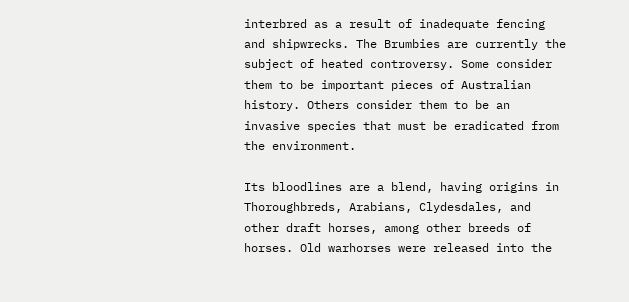interbred as a result of inadequate fencing and shipwrecks. The Brumbies are currently the subject of heated controversy. Some consider them to be important pieces of Australian history. Others consider them to be an invasive species that must be eradicated from the environment.

Its bloodlines are a blend, having origins in Thoroughbreds, Arabians, Clydesdales, and other draft horses, among other breeds of horses. Old warhorses were released into the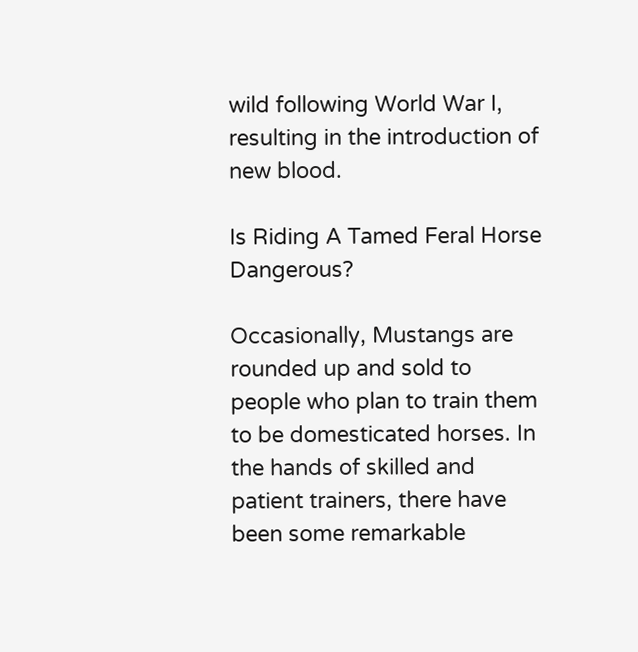wild following World War I, resulting in the introduction of new blood.

Is Riding A Tamed Feral Horse Dangerous?

Occasionally, Mustangs are rounded up and sold to people who plan to train them to be domesticated horses. In the hands of skilled and patient trainers, there have been some remarkable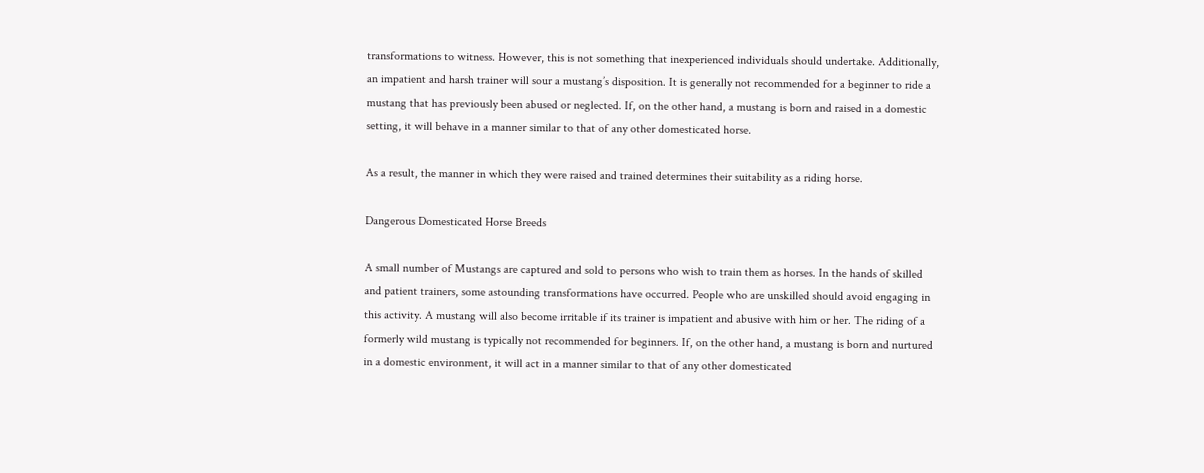transformations to witness. However, this is not something that inexperienced individuals should undertake. Additionally, an impatient and harsh trainer will sour a mustang’s disposition. It is generally not recommended for a beginner to ride a mustang that has previously been abused or neglected. If, on the other hand, a mustang is born and raised in a domestic setting, it will behave in a manner similar to that of any other domesticated horse.

As a result, the manner in which they were raised and trained determines their suitability as a riding horse.

Dangerous Domesticated Horse Breeds

A small number of Mustangs are captured and sold to persons who wish to train them as horses. In the hands of skilled and patient trainers, some astounding transformations have occurred. People who are unskilled should avoid engaging in this activity. A mustang will also become irritable if its trainer is impatient and abusive with him or her. The riding of a formerly wild mustang is typically not recommended for beginners. If, on the other hand, a mustang is born and nurtured in a domestic environment, it will act in a manner similar to that of any other domesticated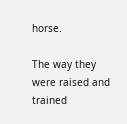horse.

The way they were raised and trained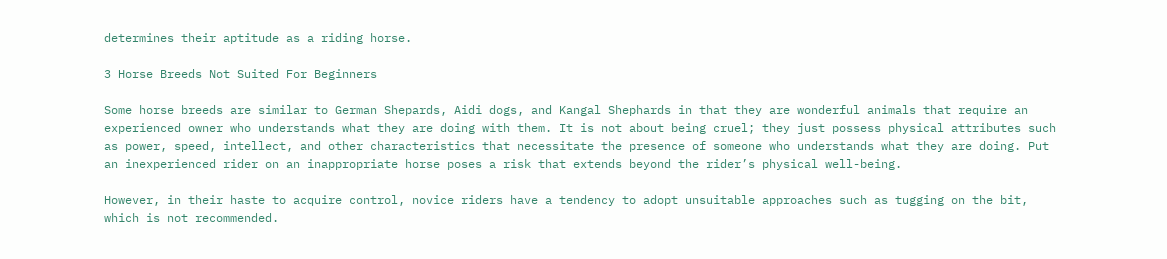determines their aptitude as a riding horse.

3 Horse Breeds Not Suited For Beginners

Some horse breeds are similar to German Shepards, Aidi dogs, and Kangal Shephards in that they are wonderful animals that require an experienced owner who understands what they are doing with them. It is not about being cruel; they just possess physical attributes such as power, speed, intellect, and other characteristics that necessitate the presence of someone who understands what they are doing. Put an inexperienced rider on an inappropriate horse poses a risk that extends beyond the rider’s physical well-being.

However, in their haste to acquire control, novice riders have a tendency to adopt unsuitable approaches such as tugging on the bit, which is not recommended.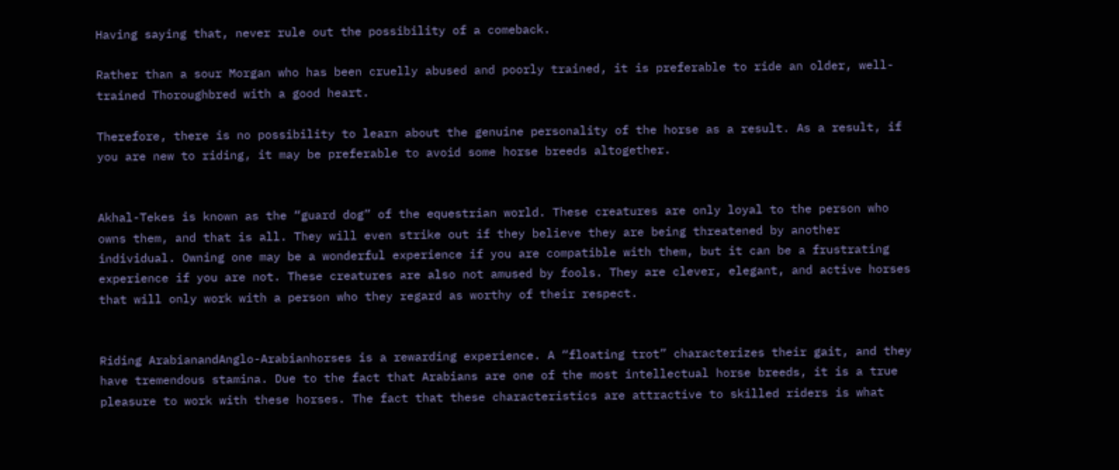Having saying that, never rule out the possibility of a comeback.

Rather than a sour Morgan who has been cruelly abused and poorly trained, it is preferable to ride an older, well-trained Thoroughbred with a good heart.

Therefore, there is no possibility to learn about the genuine personality of the horse as a result. As a result, if you are new to riding, it may be preferable to avoid some horse breeds altogether.


Akhal-Tekes is known as the “guard dog” of the equestrian world. These creatures are only loyal to the person who owns them, and that is all. They will even strike out if they believe they are being threatened by another individual. Owning one may be a wonderful experience if you are compatible with them, but it can be a frustrating experience if you are not. These creatures are also not amused by fools. They are clever, elegant, and active horses that will only work with a person who they regard as worthy of their respect.


Riding ArabianandAnglo-Arabianhorses is a rewarding experience. A “floating trot” characterizes their gait, and they have tremendous stamina. Due to the fact that Arabians are one of the most intellectual horse breeds, it is a true pleasure to work with these horses. The fact that these characteristics are attractive to skilled riders is what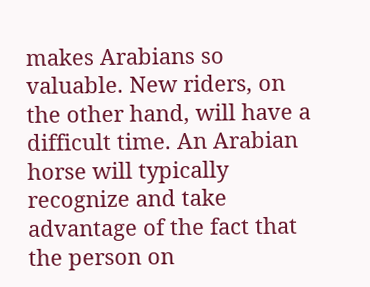makes Arabians so valuable. New riders, on the other hand, will have a difficult time. An Arabian horse will typically recognize and take advantage of the fact that the person on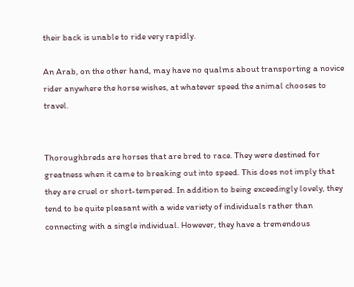their back is unable to ride very rapidly.

An Arab, on the other hand, may have no qualms about transporting a novice rider anywhere the horse wishes, at whatever speed the animal chooses to travel.


Thoroughbreds are horses that are bred to race. They were destined for greatness when it came to breaking out into speed. This does not imply that they are cruel or short-tempered. In addition to being exceedingly lovely, they tend to be quite pleasant with a wide variety of individuals rather than connecting with a single individual. However, they have a tremendous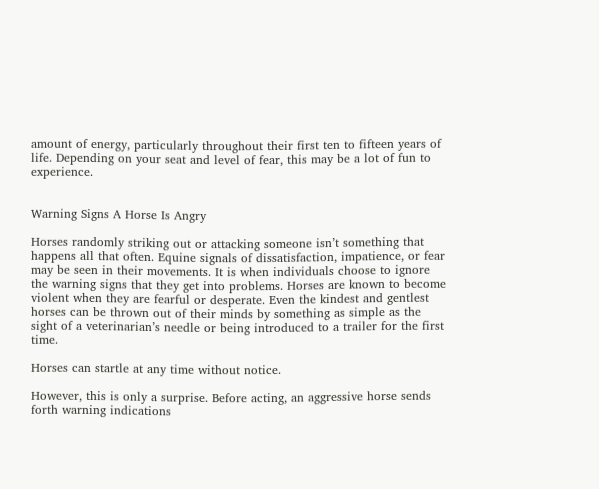amount of energy, particularly throughout their first ten to fifteen years of life. Depending on your seat and level of fear, this may be a lot of fun to experience.


Warning Signs A Horse Is Angry

Horses randomly striking out or attacking someone isn’t something that happens all that often. Equine signals of dissatisfaction, impatience, or fear may be seen in their movements. It is when individuals choose to ignore the warning signs that they get into problems. Horses are known to become violent when they are fearful or desperate. Even the kindest and gentlest horses can be thrown out of their minds by something as simple as the sight of a veterinarian’s needle or being introduced to a trailer for the first time.

Horses can startle at any time without notice.

However, this is only a surprise. Before acting, an aggressive horse sends forth warning indications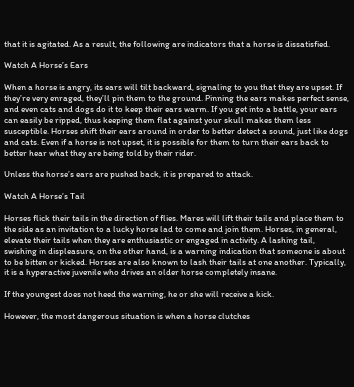that it is agitated. As a result, the following are indicators that a horse is dissatisfied.

Watch A Horse’s Ears

When a horse is angry, its ears will tilt backward, signaling to you that they are upset. If they’re very enraged, they’ll pin them to the ground. Pinning the ears makes perfect sense, and even cats and dogs do it to keep their ears warm. If you get into a battle, your ears can easily be ripped, thus keeping them flat against your skull makes them less susceptible. Horses shift their ears around in order to better detect a sound, just like dogs and cats. Even if a horse is not upset, it is possible for them to turn their ears back to better hear what they are being told by their rider.

Unless the horse’s ears are pushed back, it is prepared to attack.

Watch A Horse’s Tail

Horses flick their tails in the direction of flies. Mares will lift their tails and place them to the side as an invitation to a lucky horse lad to come and join them. Horses, in general, elevate their tails when they are enthusiastic or engaged in activity. A lashing tail, swishing in displeasure, on the other hand, is a warning indication that someone is about to be bitten or kicked. Horses are also known to lash their tails at one another. Typically, it is a hyperactive juvenile who drives an older horse completely insane.

If the youngest does not heed the warning, he or she will receive a kick.

However, the most dangerous situation is when a horse clutches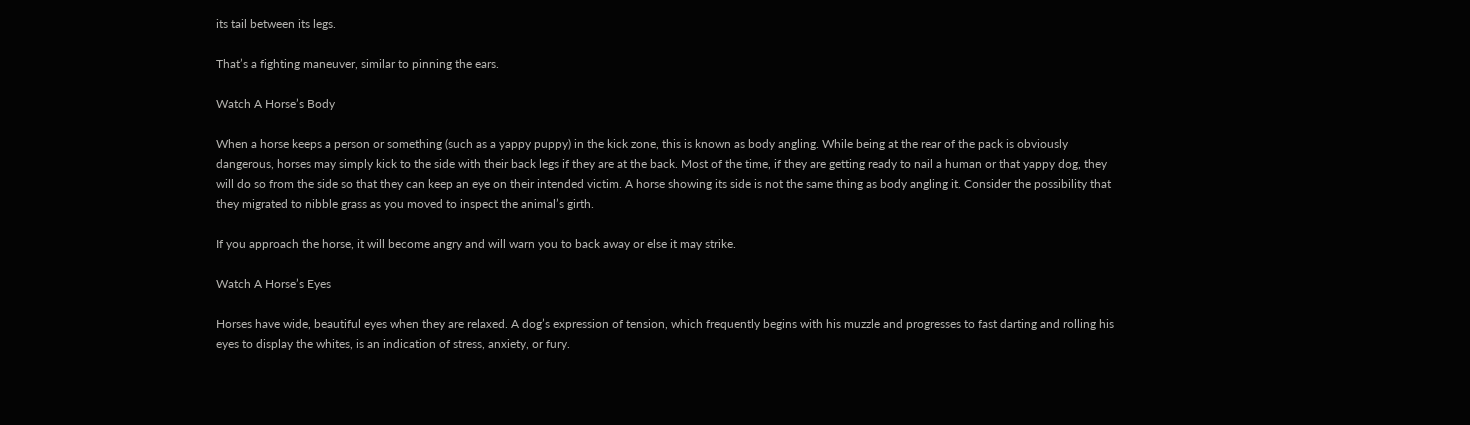its tail between its legs.

That’s a fighting maneuver, similar to pinning the ears.

Watch A Horse’s Body

When a horse keeps a person or something (such as a yappy puppy) in the kick zone, this is known as body angling. While being at the rear of the pack is obviously dangerous, horses may simply kick to the side with their back legs if they are at the back. Most of the time, if they are getting ready to nail a human or that yappy dog, they will do so from the side so that they can keep an eye on their intended victim. A horse showing its side is not the same thing as body angling it. Consider the possibility that they migrated to nibble grass as you moved to inspect the animal’s girth.

If you approach the horse, it will become angry and will warn you to back away or else it may strike.

Watch A Horse’s Eyes

Horses have wide, beautiful eyes when they are relaxed. A dog’s expression of tension, which frequently begins with his muzzle and progresses to fast darting and rolling his eyes to display the whites, is an indication of stress, anxiety, or fury.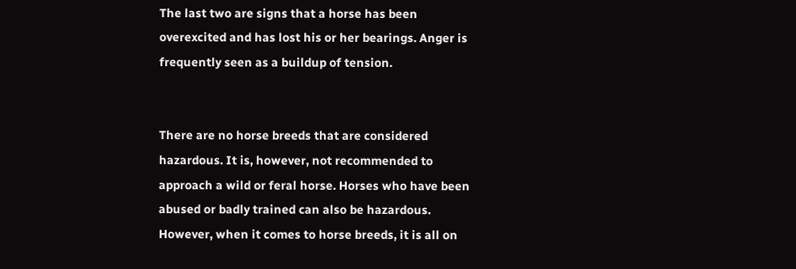The last two are signs that a horse has been overexcited and has lost his or her bearings. Anger is frequently seen as a buildup of tension.


There are no horse breeds that are considered hazardous. It is, however, not recommended to approach a wild or feral horse. Horses who have been abused or badly trained can also be hazardous. However, when it comes to horse breeds, it is all on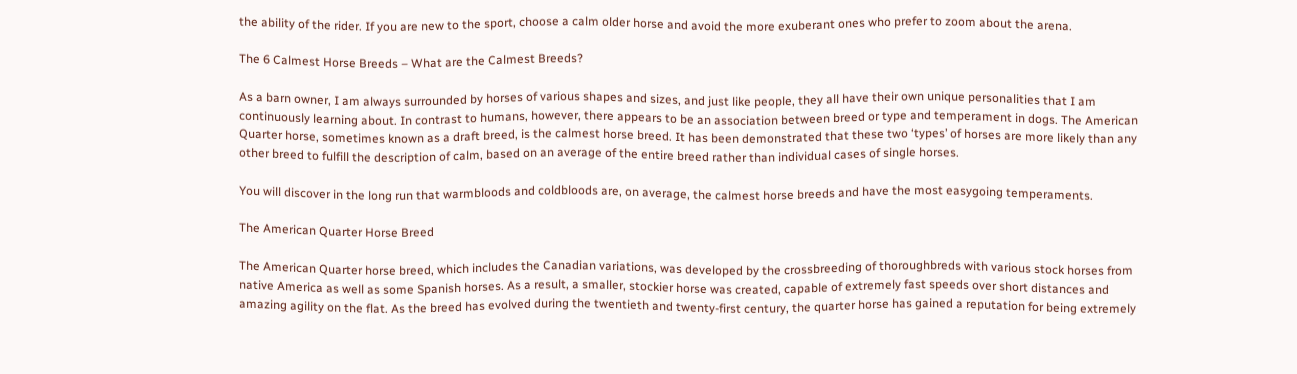the ability of the rider. If you are new to the sport, choose a calm older horse and avoid the more exuberant ones who prefer to zoom about the arena.

The 6 Calmest Horse Breeds – What are the Calmest Breeds?

As a barn owner, I am always surrounded by horses of various shapes and sizes, and just like people, they all have their own unique personalities that I am continuously learning about. In contrast to humans, however, there appears to be an association between breed or type and temperament in dogs. The American Quarter horse, sometimes known as a draft breed, is the calmest horse breed. It has been demonstrated that these two ‘types’ of horses are more likely than any other breed to fulfill the description of calm, based on an average of the entire breed rather than individual cases of single horses.

You will discover in the long run that warmbloods and coldbloods are, on average, the calmest horse breeds and have the most easygoing temperaments.

The American Quarter Horse Breed

The American Quarter horse breed, which includes the Canadian variations, was developed by the crossbreeding of thoroughbreds with various stock horses from native America as well as some Spanish horses. As a result, a smaller, stockier horse was created, capable of extremely fast speeds over short distances and amazing agility on the flat. As the breed has evolved during the twentieth and twenty-first century, the quarter horse has gained a reputation for being extremely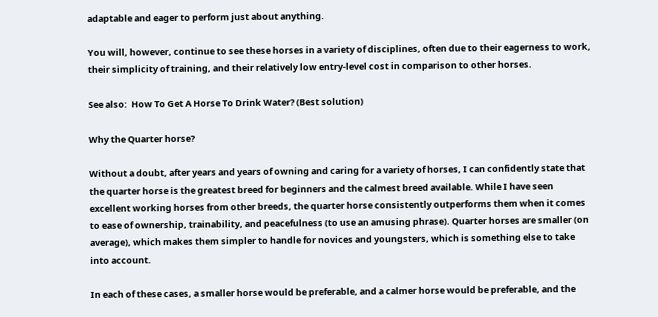adaptable and eager to perform just about anything.

You will, however, continue to see these horses in a variety of disciplines, often due to their eagerness to work, their simplicity of training, and their relatively low entry-level cost in comparison to other horses.

See also:  How To Get A Horse To Drink Water? (Best solution)

Why the Quarter horse?

Without a doubt, after years and years of owning and caring for a variety of horses, I can confidently state that the quarter horse is the greatest breed for beginners and the calmest breed available. While I have seen excellent working horses from other breeds, the quarter horse consistently outperforms them when it comes to ease of ownership, trainability, and peacefulness (to use an amusing phrase). Quarter horses are smaller (on average), which makes them simpler to handle for novices and youngsters, which is something else to take into account.

In each of these cases, a smaller horse would be preferable, and a calmer horse would be preferable, and the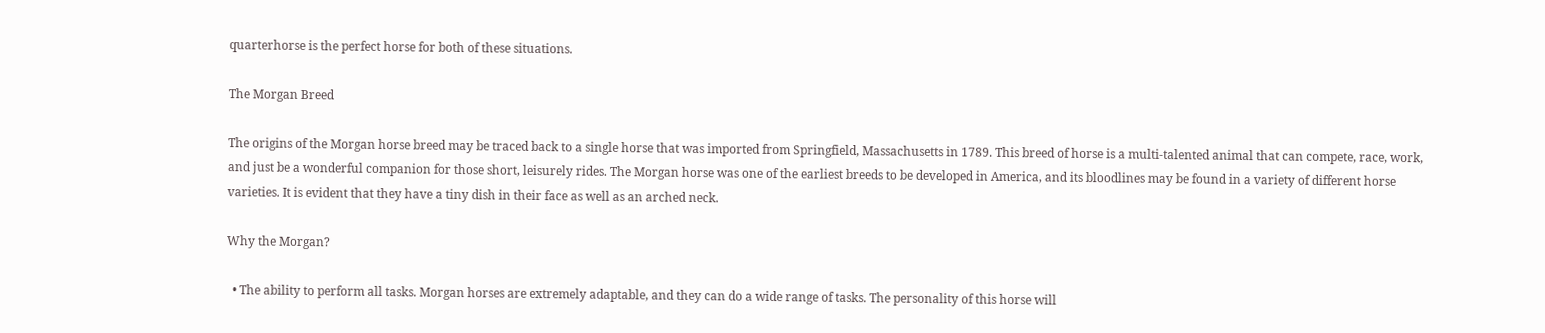quarterhorse is the perfect horse for both of these situations.

The Morgan Breed

The origins of the Morgan horse breed may be traced back to a single horse that was imported from Springfield, Massachusetts in 1789. This breed of horse is a multi-talented animal that can compete, race, work, and just be a wonderful companion for those short, leisurely rides. The Morgan horse was one of the earliest breeds to be developed in America, and its bloodlines may be found in a variety of different horse varieties. It is evident that they have a tiny dish in their face as well as an arched neck.

Why the Morgan?

  • The ability to perform all tasks. Morgan horses are extremely adaptable, and they can do a wide range of tasks. The personality of this horse will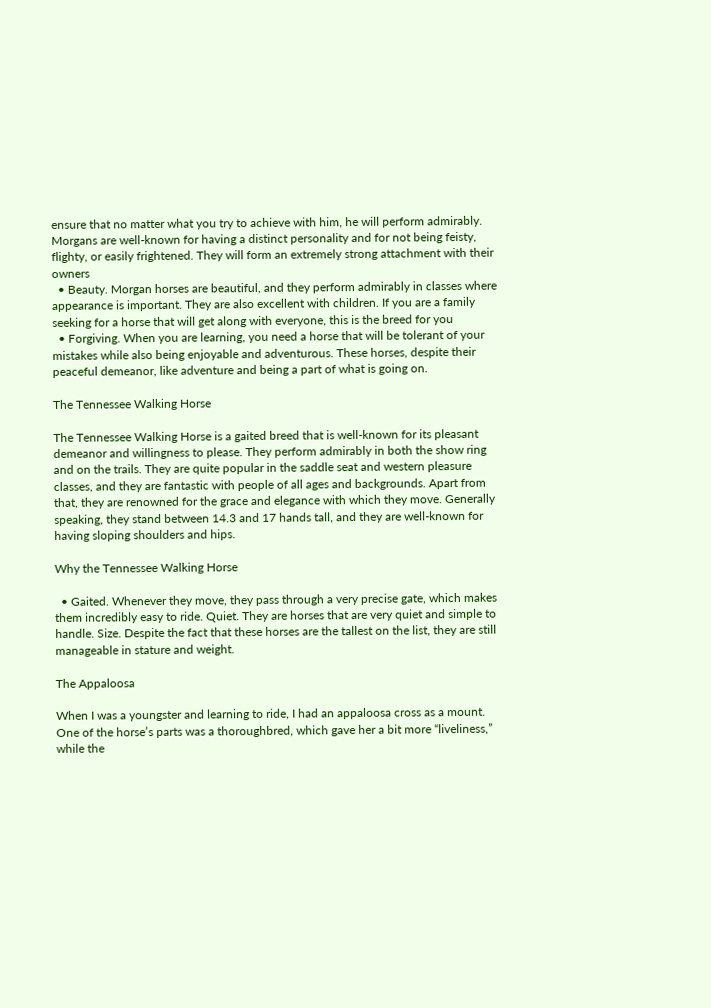ensure that no matter what you try to achieve with him, he will perform admirably. Morgans are well-known for having a distinct personality and for not being feisty, flighty, or easily frightened. They will form an extremely strong attachment with their owners
  • Beauty. Morgan horses are beautiful, and they perform admirably in classes where appearance is important. They are also excellent with children. If you are a family seeking for a horse that will get along with everyone, this is the breed for you
  • Forgiving. When you are learning, you need a horse that will be tolerant of your mistakes while also being enjoyable and adventurous. These horses, despite their peaceful demeanor, like adventure and being a part of what is going on.

The Tennessee Walking Horse

The Tennessee Walking Horse is a gaited breed that is well-known for its pleasant demeanor and willingness to please. They perform admirably in both the show ring and on the trails. They are quite popular in the saddle seat and western pleasure classes, and they are fantastic with people of all ages and backgrounds. Apart from that, they are renowned for the grace and elegance with which they move. Generally speaking, they stand between 14.3 and 17 hands tall, and they are well-known for having sloping shoulders and hips.

Why the Tennessee Walking Horse

  • Gaited. Whenever they move, they pass through a very precise gate, which makes them incredibly easy to ride. Quiet. They are horses that are very quiet and simple to handle. Size. Despite the fact that these horses are the tallest on the list, they are still manageable in stature and weight.

The Appaloosa

When I was a youngster and learning to ride, I had an appaloosa cross as a mount. One of the horse’s parts was a thoroughbred, which gave her a bit more “liveliness,” while the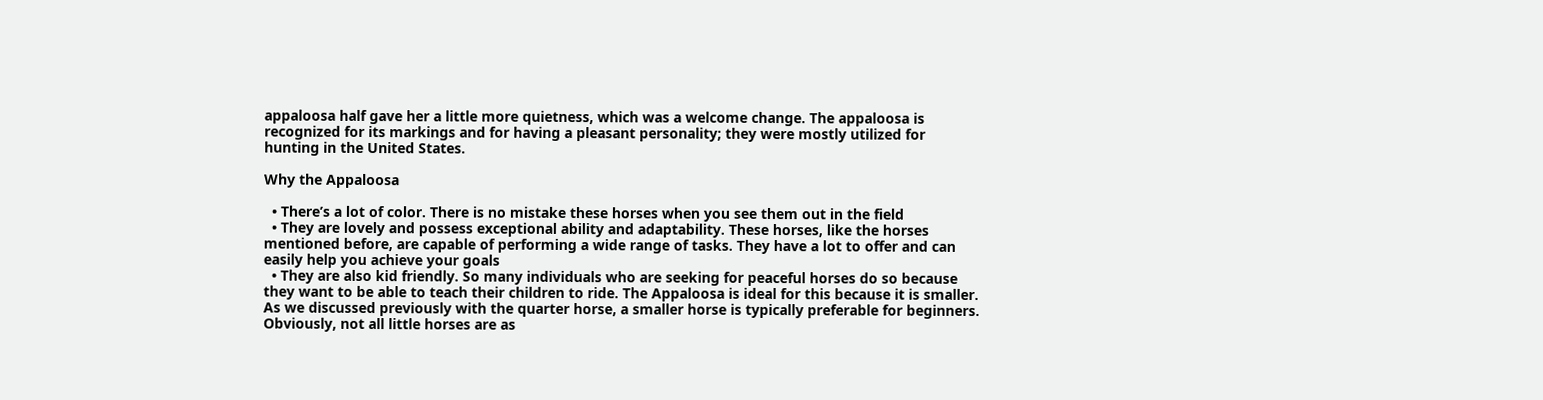appaloosa half gave her a little more quietness, which was a welcome change. The appaloosa is recognized for its markings and for having a pleasant personality; they were mostly utilized for hunting in the United States.

Why the Appaloosa

  • There’s a lot of color. There is no mistake these horses when you see them out in the field
  • They are lovely and possess exceptional ability and adaptability. These horses, like the horses mentioned before, are capable of performing a wide range of tasks. They have a lot to offer and can easily help you achieve your goals
  • They are also kid friendly. So many individuals who are seeking for peaceful horses do so because they want to be able to teach their children to ride. The Appaloosa is ideal for this because it is smaller. As we discussed previously with the quarter horse, a smaller horse is typically preferable for beginners. Obviously, not all little horses are as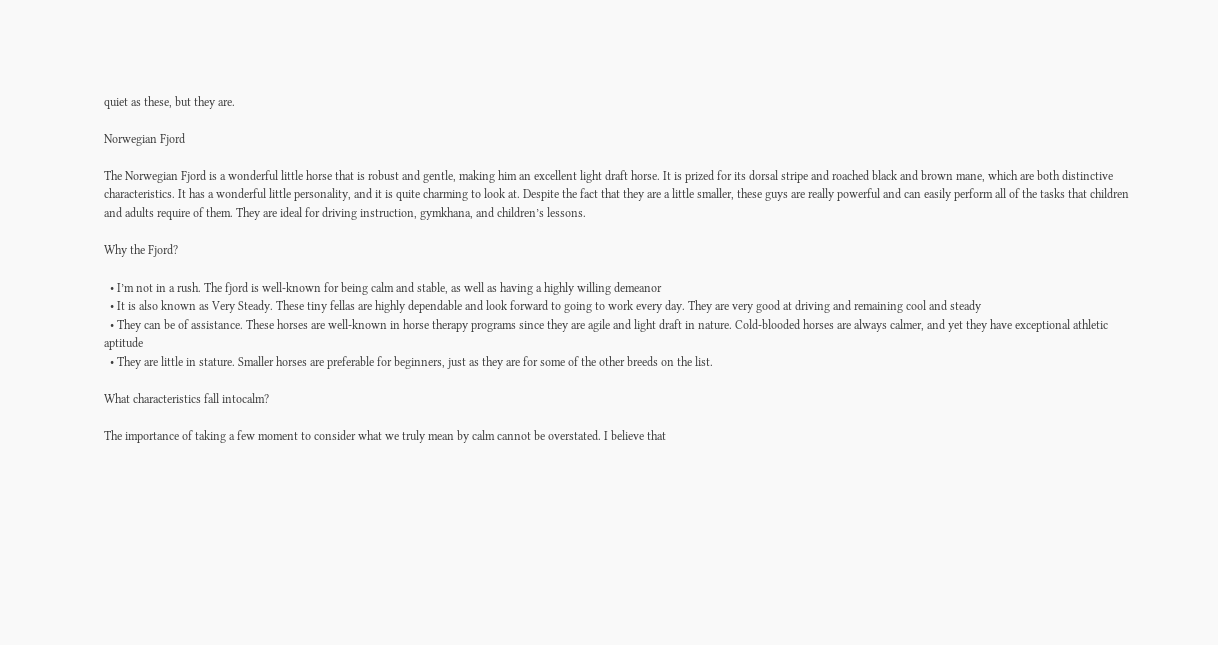quiet as these, but they are.

Norwegian Fjord

The Norwegian Fjord is a wonderful little horse that is robust and gentle, making him an excellent light draft horse. It is prized for its dorsal stripe and roached black and brown mane, which are both distinctive characteristics. It has a wonderful little personality, and it is quite charming to look at. Despite the fact that they are a little smaller, these guys are really powerful and can easily perform all of the tasks that children and adults require of them. They are ideal for driving instruction, gymkhana, and children’s lessons.

Why the Fjord?

  • I’m not in a rush. The fjord is well-known for being calm and stable, as well as having a highly willing demeanor
  • It is also known as Very Steady. These tiny fellas are highly dependable and look forward to going to work every day. They are very good at driving and remaining cool and steady
  • They can be of assistance. These horses are well-known in horse therapy programs since they are agile and light draft in nature. Cold-blooded horses are always calmer, and yet they have exceptional athletic aptitude
  • They are little in stature. Smaller horses are preferable for beginners, just as they are for some of the other breeds on the list.

What characteristics fall intocalm?

The importance of taking a few moment to consider what we truly mean by calm cannot be overstated. I believe that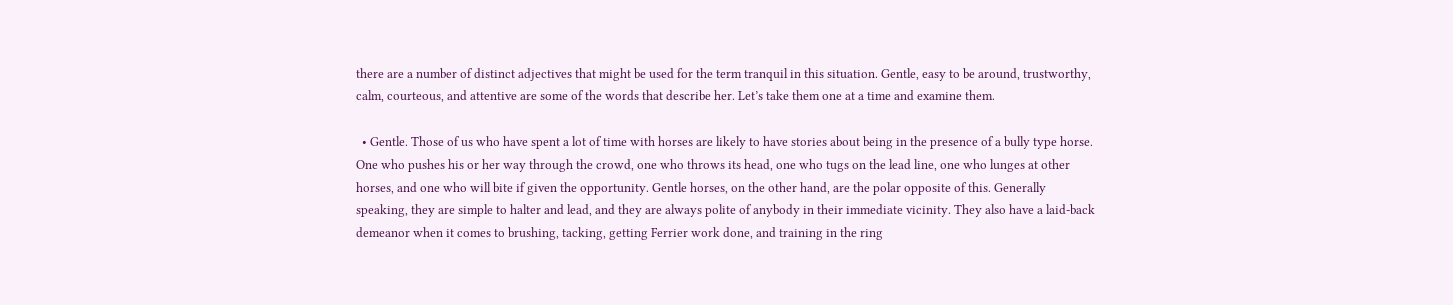there are a number of distinct adjectives that might be used for the term tranquil in this situation. Gentle, easy to be around, trustworthy, calm, courteous, and attentive are some of the words that describe her. Let’s take them one at a time and examine them.

  • Gentle. Those of us who have spent a lot of time with horses are likely to have stories about being in the presence of a bully type horse. One who pushes his or her way through the crowd, one who throws its head, one who tugs on the lead line, one who lunges at other horses, and one who will bite if given the opportunity. Gentle horses, on the other hand, are the polar opposite of this. Generally speaking, they are simple to halter and lead, and they are always polite of anybody in their immediate vicinity. They also have a laid-back demeanor when it comes to brushing, tacking, getting Ferrier work done, and training in the ring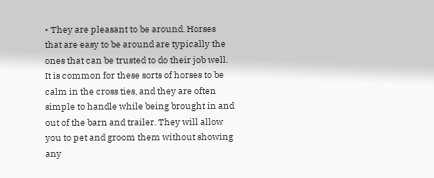• They are pleasant to be around. Horses that are easy to be around are typically the ones that can be trusted to do their job well. It is common for these sorts of horses to be calm in the cross ties, and they are often simple to handle while being brought in and out of the barn and trailer. They will allow you to pet and groom them without showing any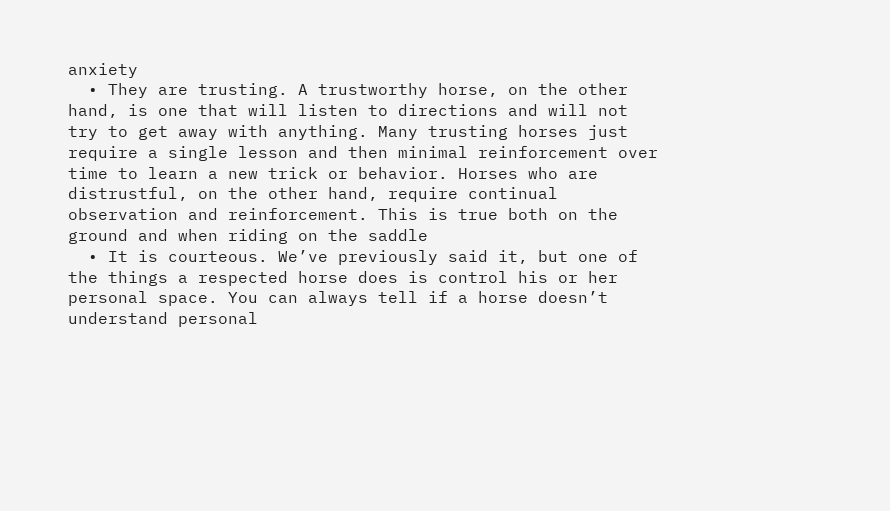anxiety
  • They are trusting. A trustworthy horse, on the other hand, is one that will listen to directions and will not try to get away with anything. Many trusting horses just require a single lesson and then minimal reinforcement over time to learn a new trick or behavior. Horses who are distrustful, on the other hand, require continual observation and reinforcement. This is true both on the ground and when riding on the saddle
  • It is courteous. We’ve previously said it, but one of the things a respected horse does is control his or her personal space. You can always tell if a horse doesn’t understand personal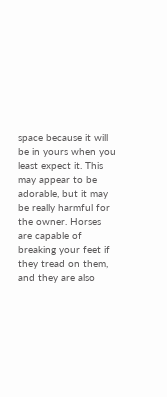space because it will be in yours when you least expect it. This may appear to be adorable, but it may be really harmful for the owner. Horses are capable of breaking your feet if they tread on them, and they are also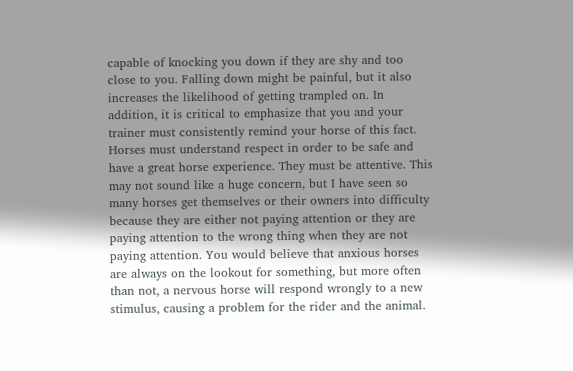capable of knocking you down if they are shy and too close to you. Falling down might be painful, but it also increases the likelihood of getting trampled on. In addition, it is critical to emphasize that you and your trainer must consistently remind your horse of this fact. Horses must understand respect in order to be safe and have a great horse experience. They must be attentive. This may not sound like a huge concern, but I have seen so many horses get themselves or their owners into difficulty because they are either not paying attention or they are paying attention to the wrong thing when they are not paying attention. You would believe that anxious horses are always on the lookout for something, but more often than not, a nervous horse will respond wrongly to a new stimulus, causing a problem for the rider and the animal.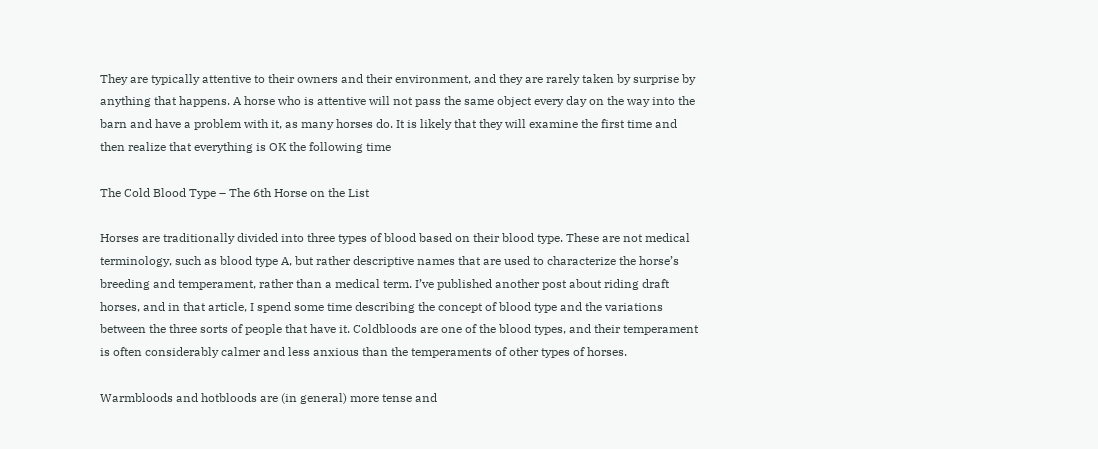They are typically attentive to their owners and their environment, and they are rarely taken by surprise by anything that happens. A horse who is attentive will not pass the same object every day on the way into the barn and have a problem with it, as many horses do. It is likely that they will examine the first time and then realize that everything is OK the following time

The Cold Blood Type – The 6th Horse on the List

Horses are traditionally divided into three types of blood based on their blood type. These are not medical terminology, such as blood type A, but rather descriptive names that are used to characterize the horse’s breeding and temperament, rather than a medical term. I’ve published another post about riding draft horses, and in that article, I spend some time describing the concept of blood type and the variations between the three sorts of people that have it. Coldbloods are one of the blood types, and their temperament is often considerably calmer and less anxious than the temperaments of other types of horses.

Warmbloods and hotbloods are (in general) more tense and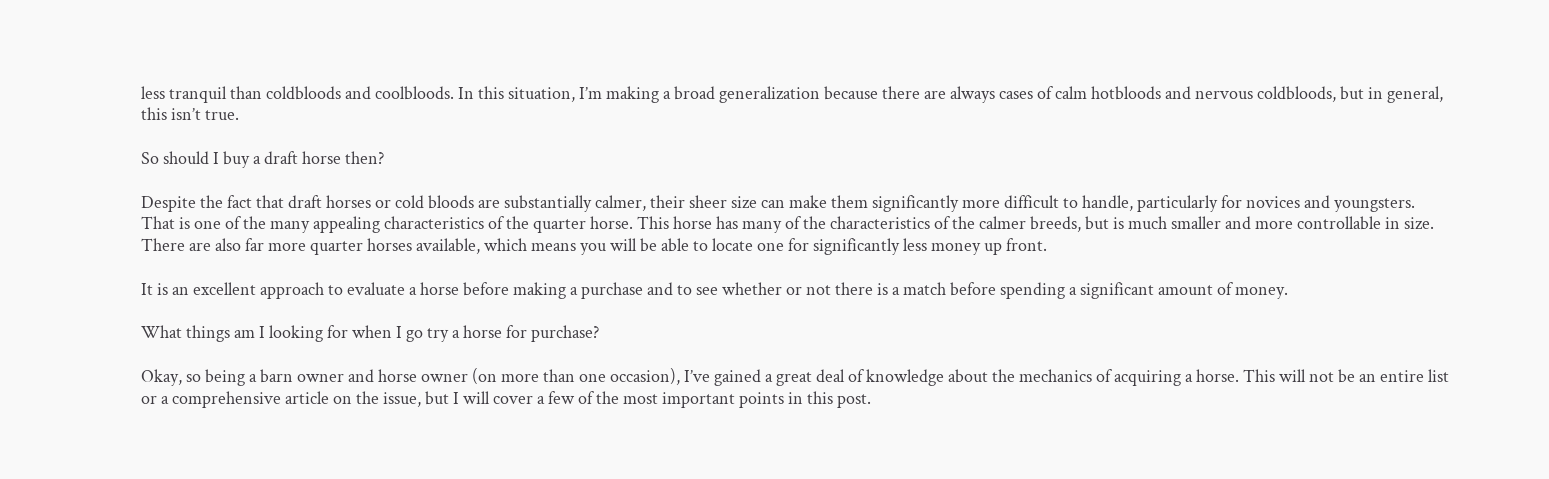less tranquil than coldbloods and coolbloods. In this situation, I’m making a broad generalization because there are always cases of calm hotbloods and nervous coldbloods, but in general, this isn’t true.

So should I buy a draft horse then?

Despite the fact that draft horses or cold bloods are substantially calmer, their sheer size can make them significantly more difficult to handle, particularly for novices and youngsters. That is one of the many appealing characteristics of the quarter horse. This horse has many of the characteristics of the calmer breeds, but is much smaller and more controllable in size. There are also far more quarter horses available, which means you will be able to locate one for significantly less money up front.

It is an excellent approach to evaluate a horse before making a purchase and to see whether or not there is a match before spending a significant amount of money.

What things am I looking for when I go try a horse for purchase?

Okay, so being a barn owner and horse owner (on more than one occasion), I’ve gained a great deal of knowledge about the mechanics of acquiring a horse. This will not be an entire list or a comprehensive article on the issue, but I will cover a few of the most important points in this post.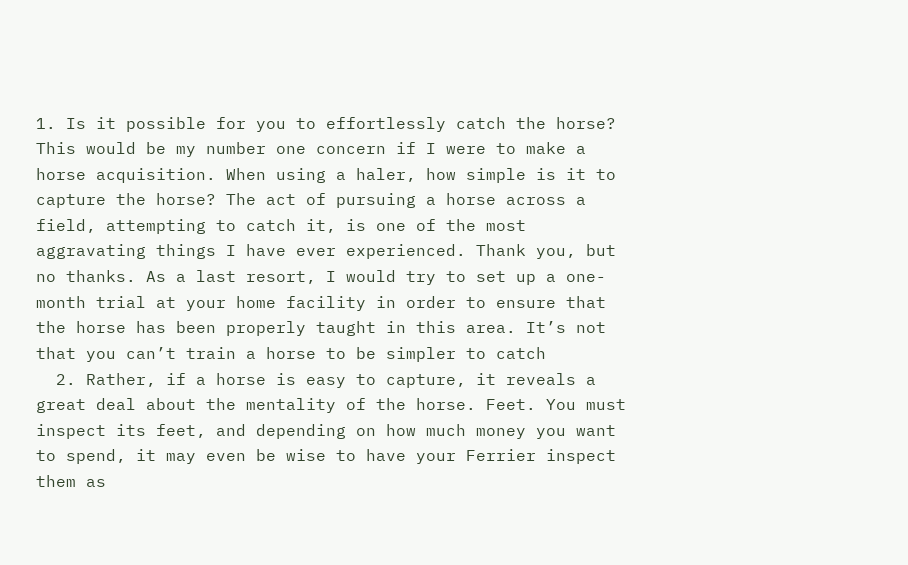1. Is it possible for you to effortlessly catch the horse? This would be my number one concern if I were to make a horse acquisition. When using a haler, how simple is it to capture the horse? The act of pursuing a horse across a field, attempting to catch it, is one of the most aggravating things I have ever experienced. Thank you, but no thanks. As a last resort, I would try to set up a one-month trial at your home facility in order to ensure that the horse has been properly taught in this area. It’s not that you can’t train a horse to be simpler to catch
  2. Rather, if a horse is easy to capture, it reveals a great deal about the mentality of the horse. Feet. You must inspect its feet, and depending on how much money you want to spend, it may even be wise to have your Ferrier inspect them as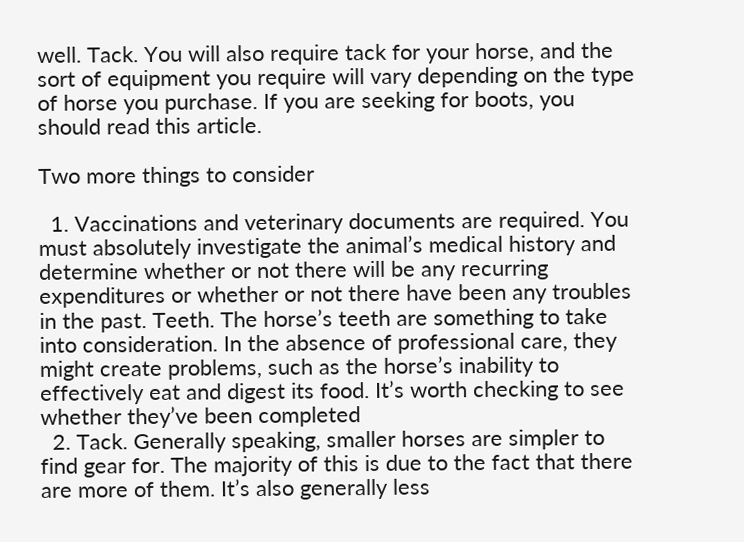well. Tack. You will also require tack for your horse, and the sort of equipment you require will vary depending on the type of horse you purchase. If you are seeking for boots, you should read this article.

Two more things to consider

  1. Vaccinations and veterinary documents are required. You must absolutely investigate the animal’s medical history and determine whether or not there will be any recurring expenditures or whether or not there have been any troubles in the past. Teeth. The horse’s teeth are something to take into consideration. In the absence of professional care, they might create problems, such as the horse’s inability to effectively eat and digest its food. It’s worth checking to see whether they’ve been completed
  2. Tack. Generally speaking, smaller horses are simpler to find gear for. The majority of this is due to the fact that there are more of them. It’s also generally less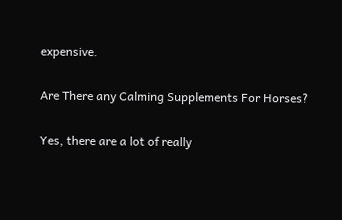expensive.

Are There any Calming Supplements For Horses?

Yes, there are a lot of really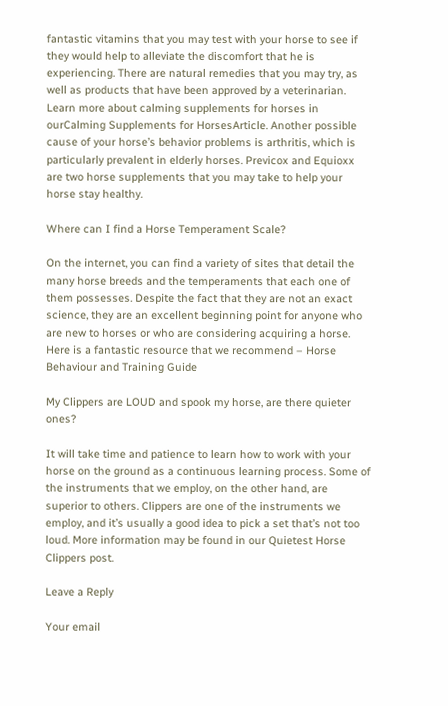fantastic vitamins that you may test with your horse to see if they would help to alleviate the discomfort that he is experiencing. There are natural remedies that you may try, as well as products that have been approved by a veterinarian. Learn more about calming supplements for horses in ourCalming Supplements for HorsesArticle. Another possible cause of your horse’s behavior problems is arthritis, which is particularly prevalent in elderly horses. Previcox and Equioxx are two horse supplements that you may take to help your horse stay healthy.

Where can I find a Horse Temperament Scale?

On the internet, you can find a variety of sites that detail the many horse breeds and the temperaments that each one of them possesses. Despite the fact that they are not an exact science, they are an excellent beginning point for anyone who are new to horses or who are considering acquiring a horse. Here is a fantastic resource that we recommend – Horse Behaviour and Training Guide

My Clippers are LOUD and spook my horse, are there quieter ones?

It will take time and patience to learn how to work with your horse on the ground as a continuous learning process. Some of the instruments that we employ, on the other hand, are superior to others. Clippers are one of the instruments we employ, and it’s usually a good idea to pick a set that’s not too loud. More information may be found in our Quietest Horse Clippers post.

Leave a Reply

Your email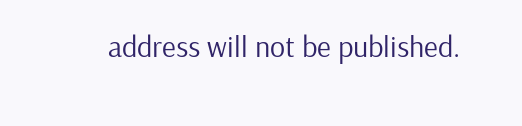address will not be published.